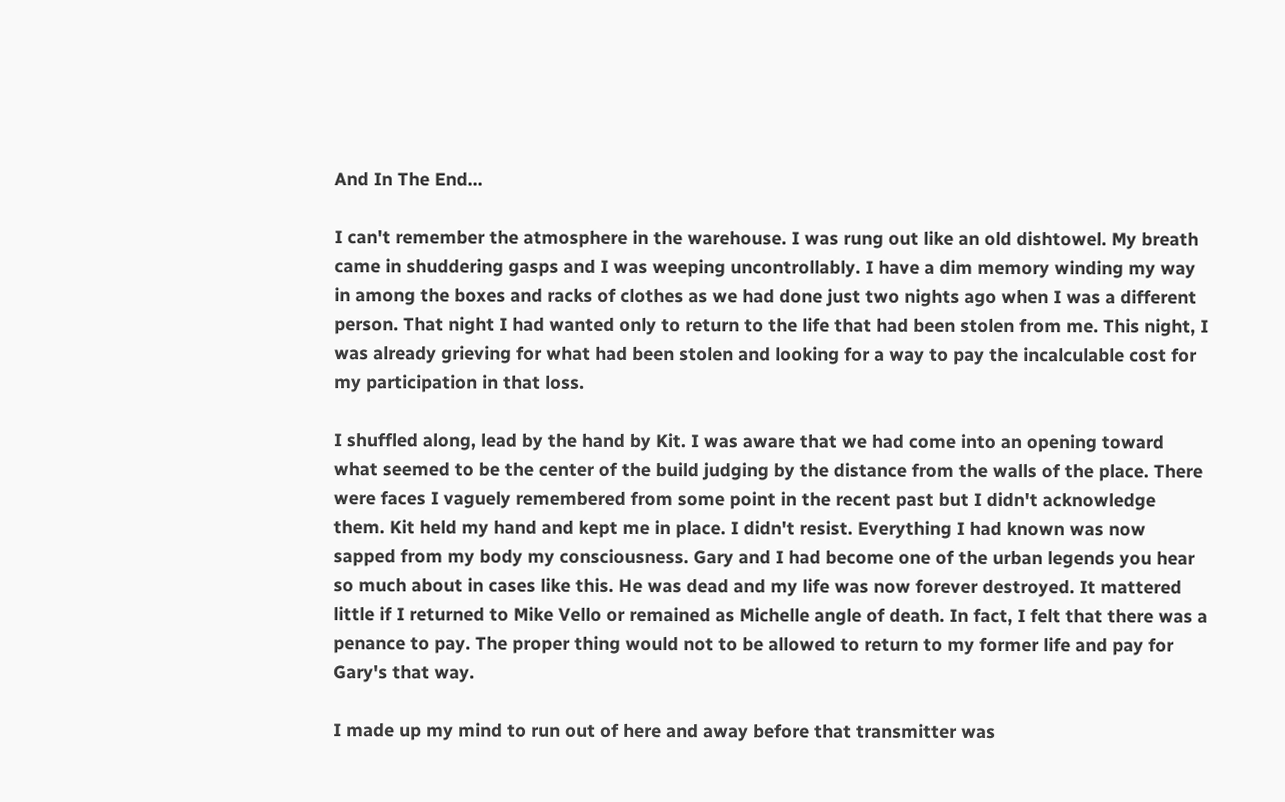And In The End...

I can't remember the atmosphere in the warehouse. I was rung out like an old dishtowel. My breath came in shuddering gasps and I was weeping uncontrollably. I have a dim memory winding my way in among the boxes and racks of clothes as we had done just two nights ago when I was a different person. That night I had wanted only to return to the life that had been stolen from me. This night, I was already grieving for what had been stolen and looking for a way to pay the incalculable cost for my participation in that loss.

I shuffled along, lead by the hand by Kit. I was aware that we had come into an opening toward what seemed to be the center of the build judging by the distance from the walls of the place. There were faces I vaguely remembered from some point in the recent past but I didn't acknowledge them. Kit held my hand and kept me in place. I didn't resist. Everything I had known was now sapped from my body my consciousness. Gary and I had become one of the urban legends you hear so much about in cases like this. He was dead and my life was now forever destroyed. It mattered little if I returned to Mike Vello or remained as Michelle angle of death. In fact, I felt that there was a penance to pay. The proper thing would not to be allowed to return to my former life and pay for Gary's that way.

I made up my mind to run out of here and away before that transmitter was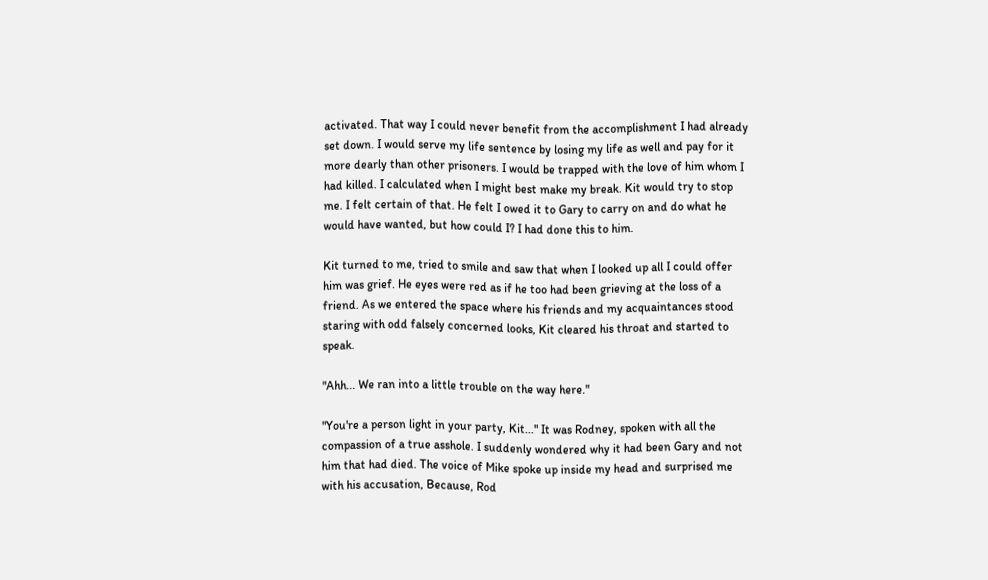activated. That way I could never benefit from the accomplishment I had already set down. I would serve my life sentence by losing my life as well and pay for it more dearly than other prisoners. I would be trapped with the love of him whom I had killed. I calculated when I might best make my break. Kit would try to stop me. I felt certain of that. He felt I owed it to Gary to carry on and do what he would have wanted, but how could I? I had done this to him.

Kit turned to me, tried to smile and saw that when I looked up all I could offer him was grief. He eyes were red as if he too had been grieving at the loss of a friend. As we entered the space where his friends and my acquaintances stood staring with odd falsely concerned looks, Kit cleared his throat and started to speak.

"Ahh... We ran into a little trouble on the way here."

"You're a person light in your party, Kit..." It was Rodney, spoken with all the compassion of a true asshole. I suddenly wondered why it had been Gary and not him that had died. The voice of Mike spoke up inside my head and surprised me with his accusation, Because, Rod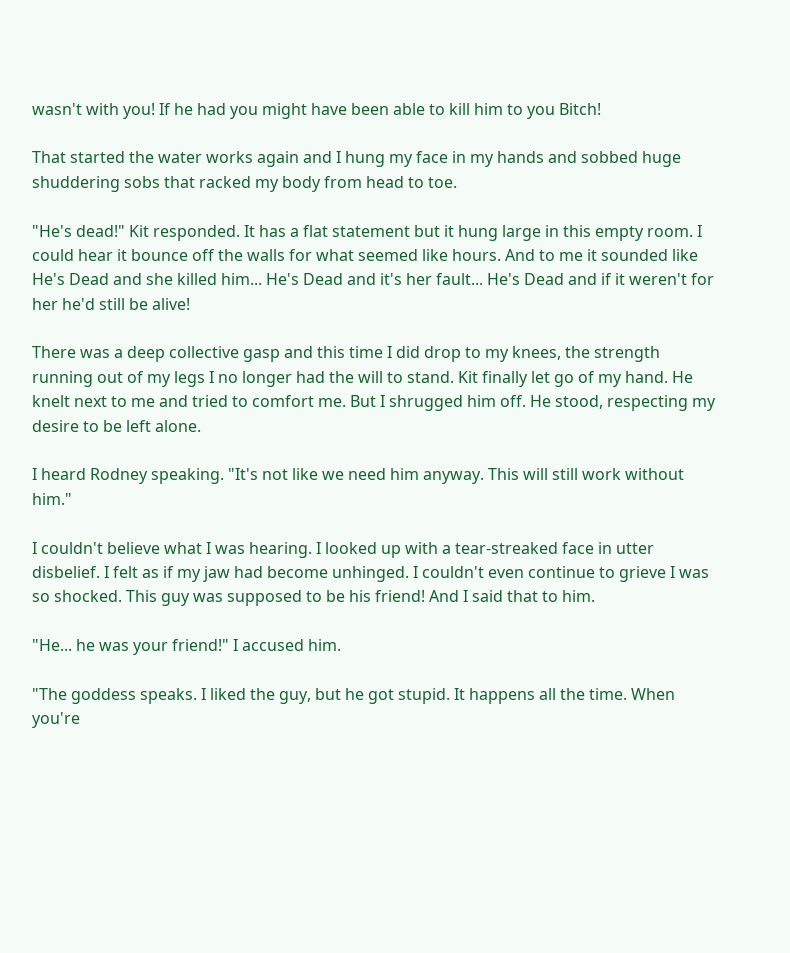wasn't with you! If he had you might have been able to kill him to you Bitch!

That started the water works again and I hung my face in my hands and sobbed huge shuddering sobs that racked my body from head to toe.

"He's dead!" Kit responded. It has a flat statement but it hung large in this empty room. I could hear it bounce off the walls for what seemed like hours. And to me it sounded like He's Dead and she killed him... He's Dead and it's her fault... He's Dead and if it weren't for her he'd still be alive!

There was a deep collective gasp and this time I did drop to my knees, the strength running out of my legs I no longer had the will to stand. Kit finally let go of my hand. He knelt next to me and tried to comfort me. But I shrugged him off. He stood, respecting my desire to be left alone.

I heard Rodney speaking. "It's not like we need him anyway. This will still work without him."

I couldn't believe what I was hearing. I looked up with a tear-streaked face in utter disbelief. I felt as if my jaw had become unhinged. I couldn't even continue to grieve I was so shocked. This guy was supposed to be his friend! And I said that to him.

"He... he was your friend!" I accused him.

"The goddess speaks. I liked the guy, but he got stupid. It happens all the time. When you're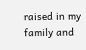raised in my family and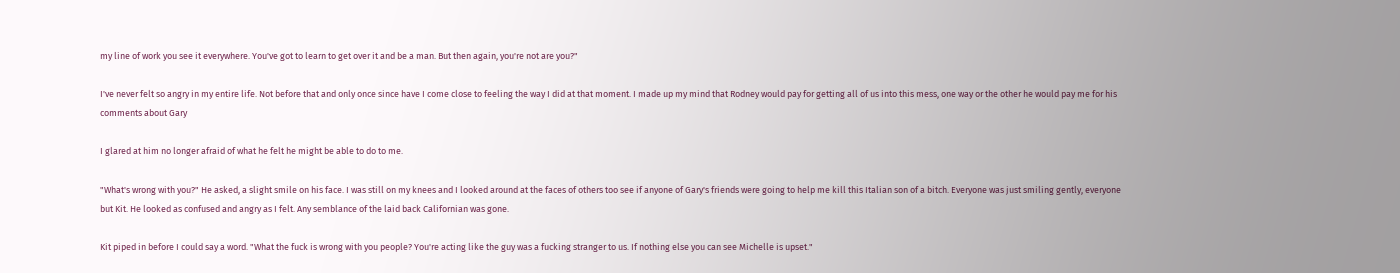my line of work you see it everywhere. You've got to learn to get over it and be a man. But then again, you're not are you?"

I've never felt so angry in my entire life. Not before that and only once since have I come close to feeling the way I did at that moment. I made up my mind that Rodney would pay for getting all of us into this mess, one way or the other he would pay me for his comments about Gary

I glared at him no longer afraid of what he felt he might be able to do to me.

"What's wrong with you?" He asked, a slight smile on his face. I was still on my knees and I looked around at the faces of others too see if anyone of Gary's friends were going to help me kill this Italian son of a bitch. Everyone was just smiling gently, everyone but Kit. He looked as confused and angry as I felt. Any semblance of the laid back Californian was gone.

Kit piped in before I could say a word. "What the fuck is wrong with you people? You're acting like the guy was a fucking stranger to us. If nothing else you can see Michelle is upset."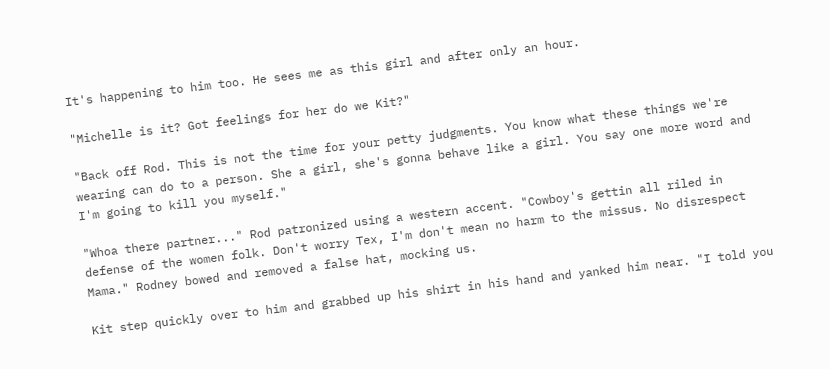It's happening to him too. He sees me as this girl and after only an hour.

"Michelle is it? Got feelings for her do we Kit?"

"Back off Rod. This is not the time for your petty judgments. You know what these things we're wearing can do to a person. She a girl, she's gonna behave like a girl. You say one more word and I'm going to kill you myself."

"Whoa there partner..." Rod patronized using a western accent. "Cowboy's gettin all riled in defense of the women folk. Don't worry Tex, I'm don't mean no harm to the missus. No disrespect Mama." Rodney bowed and removed a false hat, mocking us.

Kit step quickly over to him and grabbed up his shirt in his hand and yanked him near. "I told you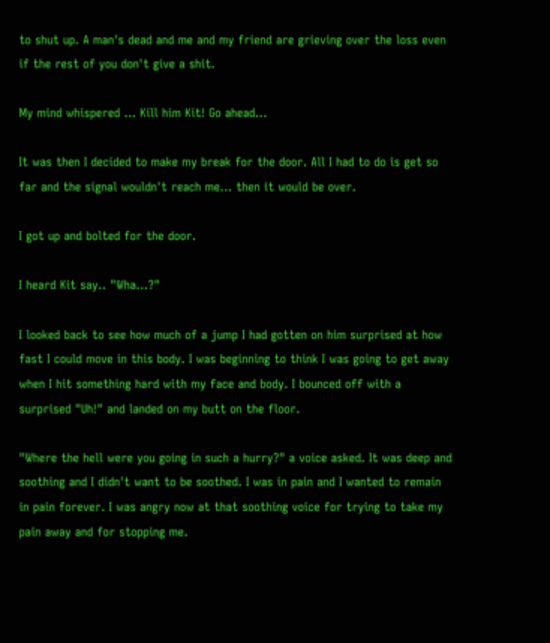to shut up. A man's dead and me and my friend are grieving over the loss even if the rest of you don't give a shit.

My mind whispered ... Kill him Kit! Go ahead...

It was then I decided to make my break for the door. All I had to do is get so far and the signal wouldn't reach me... then it would be over.

I got up and bolted for the door.

I heard Kit say.. "Wha...?"

I looked back to see how much of a jump I had gotten on him surprised at how fast I could move in this body. I was beginning to think I was going to get away when I hit something hard with my face and body. I bounced off with a surprised "Uh!" and landed on my butt on the floor.

"Where the hell were you going in such a hurry?" a voice asked. It was deep and soothing and I didn't want to be soothed. I was in pain and I wanted to remain in pain forever. I was angry now at that soothing voice for trying to take my pain away and for stopping me.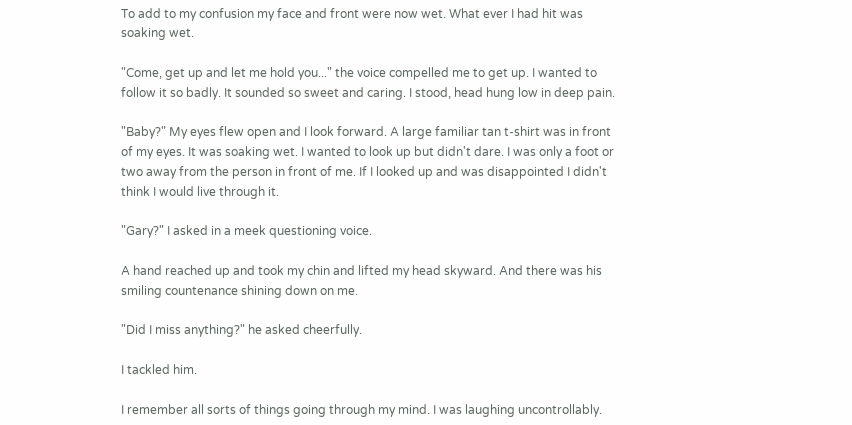To add to my confusion my face and front were now wet. What ever I had hit was soaking wet.

"Come, get up and let me hold you..." the voice compelled me to get up. I wanted to follow it so badly. It sounded so sweet and caring. I stood, head hung low in deep pain.

"Baby?" My eyes flew open and I look forward. A large familiar tan t-shirt was in front of my eyes. It was soaking wet. I wanted to look up but didn't dare. I was only a foot or two away from the person in front of me. If I looked up and was disappointed I didn't think I would live through it.

"Gary?" I asked in a meek questioning voice.

A hand reached up and took my chin and lifted my head skyward. And there was his smiling countenance shining down on me.

"Did I miss anything?" he asked cheerfully.

I tackled him.

I remember all sorts of things going through my mind. I was laughing uncontrollably.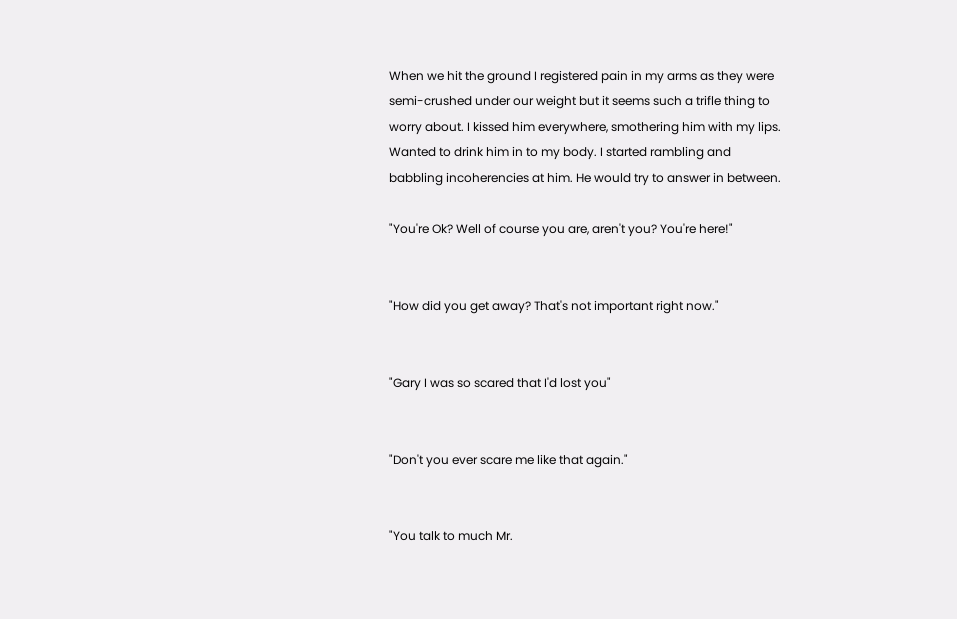When we hit the ground I registered pain in my arms as they were semi-crushed under our weight but it seems such a trifle thing to worry about. I kissed him everywhere, smothering him with my lips. Wanted to drink him in to my body. I started rambling and babbling incoherencies at him. He would try to answer in between.

"You're Ok? Well of course you are, aren't you? You're here!"


"How did you get away? That's not important right now."


"Gary I was so scared that I'd lost you"


"Don't you ever scare me like that again."


"You talk to much Mr.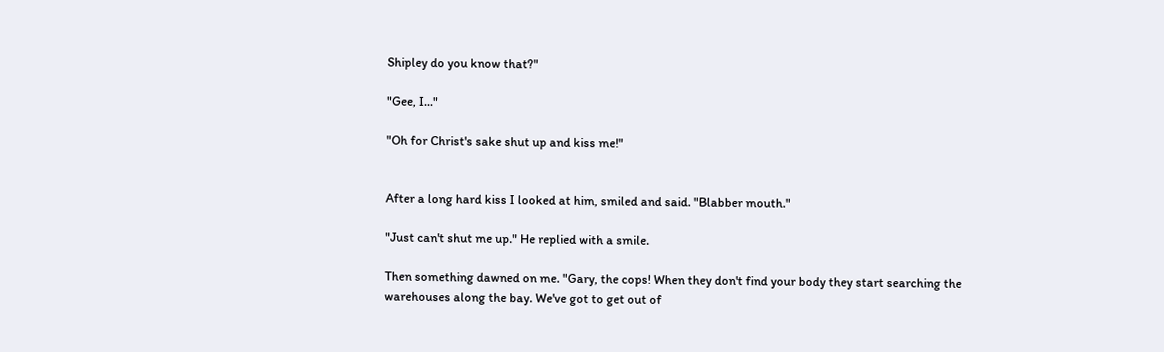Shipley do you know that?"

"Gee, I..."

"Oh for Christ's sake shut up and kiss me!"


After a long hard kiss I looked at him, smiled and said. "Blabber mouth."

"Just can't shut me up." He replied with a smile.

Then something dawned on me. "Gary, the cops! When they don't find your body they start searching the warehouses along the bay. We've got to get out of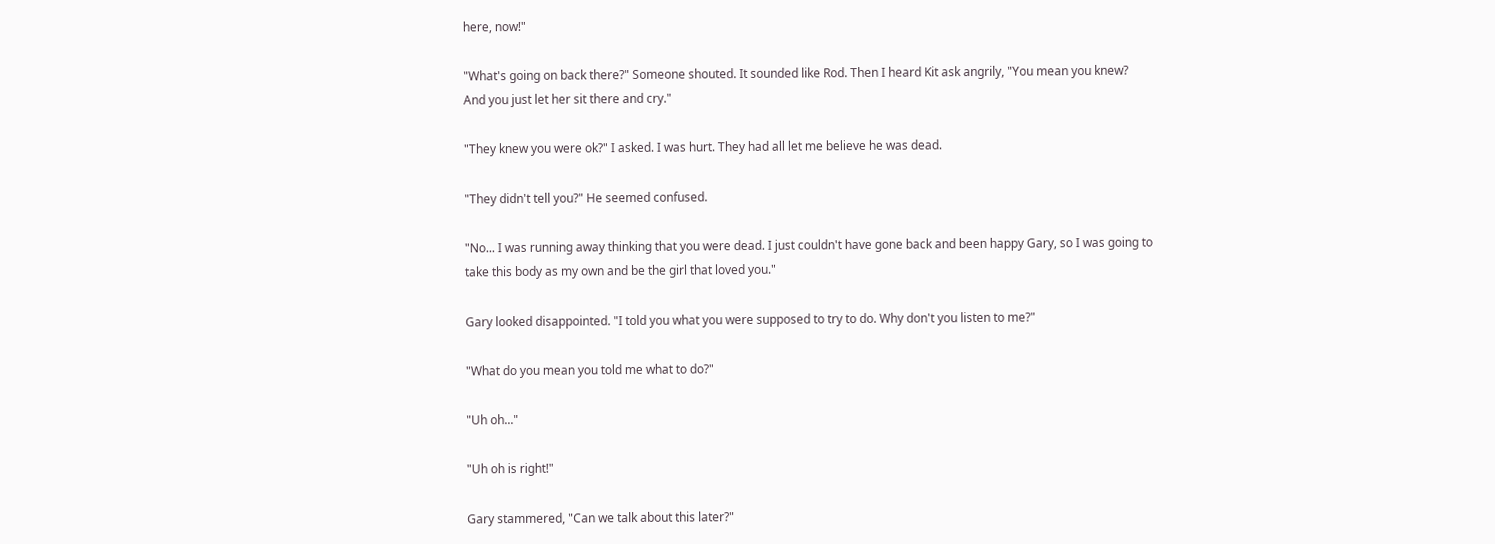here, now!"

"What's going on back there?" Someone shouted. It sounded like Rod. Then I heard Kit ask angrily, "You mean you knew? And you just let her sit there and cry."

"They knew you were ok?" I asked. I was hurt. They had all let me believe he was dead.

"They didn't tell you?" He seemed confused.

"No... I was running away thinking that you were dead. I just couldn't have gone back and been happy Gary, so I was going to take this body as my own and be the girl that loved you."

Gary looked disappointed. "I told you what you were supposed to try to do. Why don't you listen to me?"

"What do you mean you told me what to do?"

"Uh oh..."

"Uh oh is right!"

Gary stammered, "Can we talk about this later?"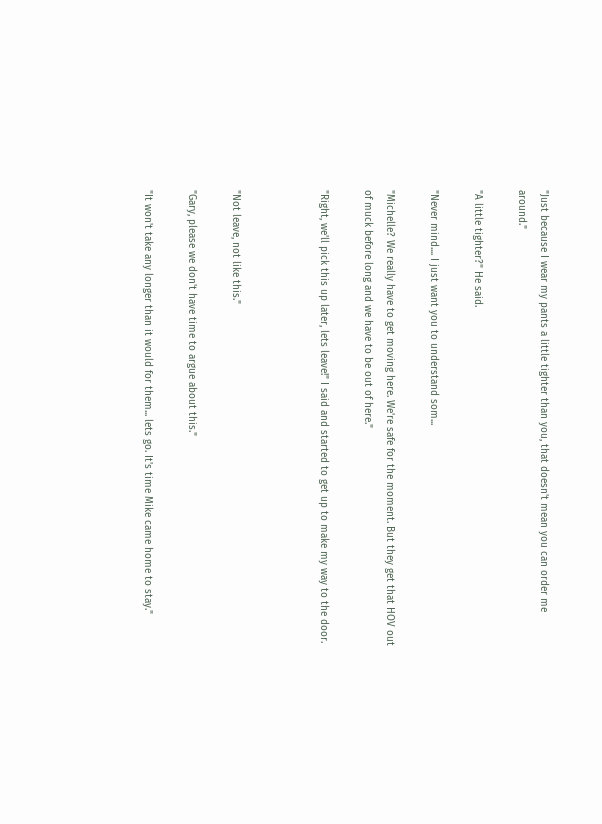"Just because I wear my pants a little tighter than you, that doesn't mean you can order me around."

"A little tighter?" He said.

"Never mind.... I just want you to understand som...

"Michelle? We really have to get moving here. We're safe for the moment. But they get that HOV out of muck before long and we have to be out of here."

"Right, we'll pick this up later, lets leave!" I said and started to get up to make my way to the door.



"Not leave, not like this."

"Gary, please we don't have time to argue about this."

"It won't take any longer than it would for them... lets go. It's time Mike came home to stay."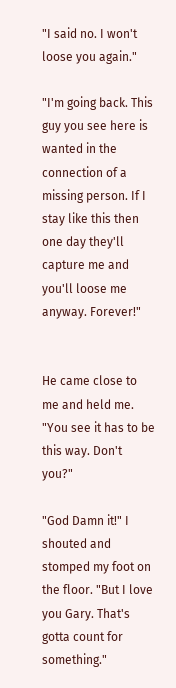"I said no. I won't loose you again."

"I'm going back. This guy you see here is wanted in the connection of a missing person. If I stay like this then one day they'll capture me and you'll loose me anyway. Forever!"


He came close to me and held me. "You see it has to be this way. Don't you?"

"God Damn it!" I shouted and stomped my foot on the floor. "But I love you Gary. That's gotta count for something."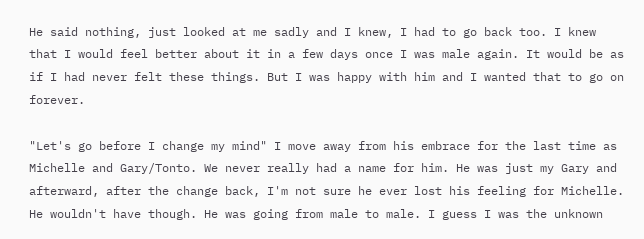He said nothing, just looked at me sadly and I knew, I had to go back too. I knew that I would feel better about it in a few days once I was male again. It would be as if I had never felt these things. But I was happy with him and I wanted that to go on forever.

"Let's go before I change my mind" I move away from his embrace for the last time as Michelle and Gary/Tonto. We never really had a name for him. He was just my Gary and afterward, after the change back, I'm not sure he ever lost his feeling for Michelle. He wouldn't have though. He was going from male to male. I guess I was the unknown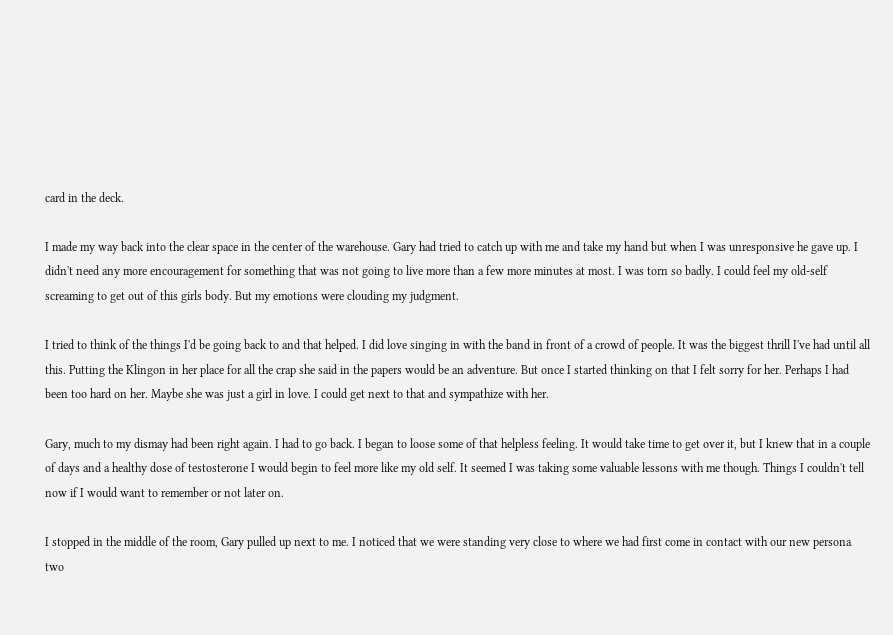card in the deck.

I made my way back into the clear space in the center of the warehouse. Gary had tried to catch up with me and take my hand but when I was unresponsive he gave up. I didn't need any more encouragement for something that was not going to live more than a few more minutes at most. I was torn so badly. I could feel my old-self screaming to get out of this girls body. But my emotions were clouding my judgment.

I tried to think of the things I'd be going back to and that helped. I did love singing in with the band in front of a crowd of people. It was the biggest thrill I've had until all this. Putting the Klingon in her place for all the crap she said in the papers would be an adventure. But once I started thinking on that I felt sorry for her. Perhaps I had been too hard on her. Maybe she was just a girl in love. I could get next to that and sympathize with her.

Gary, much to my dismay had been right again. I had to go back. I began to loose some of that helpless feeling. It would take time to get over it, but I knew that in a couple of days and a healthy dose of testosterone I would begin to feel more like my old self. It seemed I was taking some valuable lessons with me though. Things I couldn't tell now if I would want to remember or not later on.

I stopped in the middle of the room, Gary pulled up next to me. I noticed that we were standing very close to where we had first come in contact with our new persona two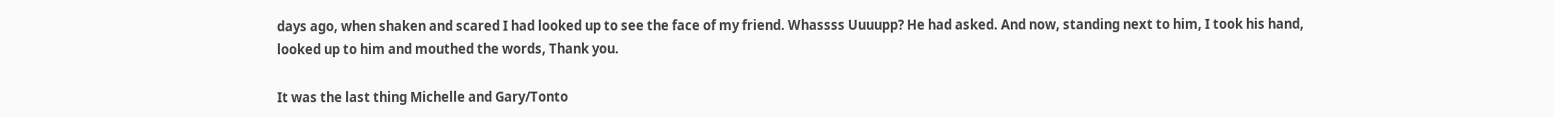days ago, when shaken and scared I had looked up to see the face of my friend. Whassss Uuuupp? He had asked. And now, standing next to him, I took his hand, looked up to him and mouthed the words, Thank you.

It was the last thing Michelle and Gary/Tonto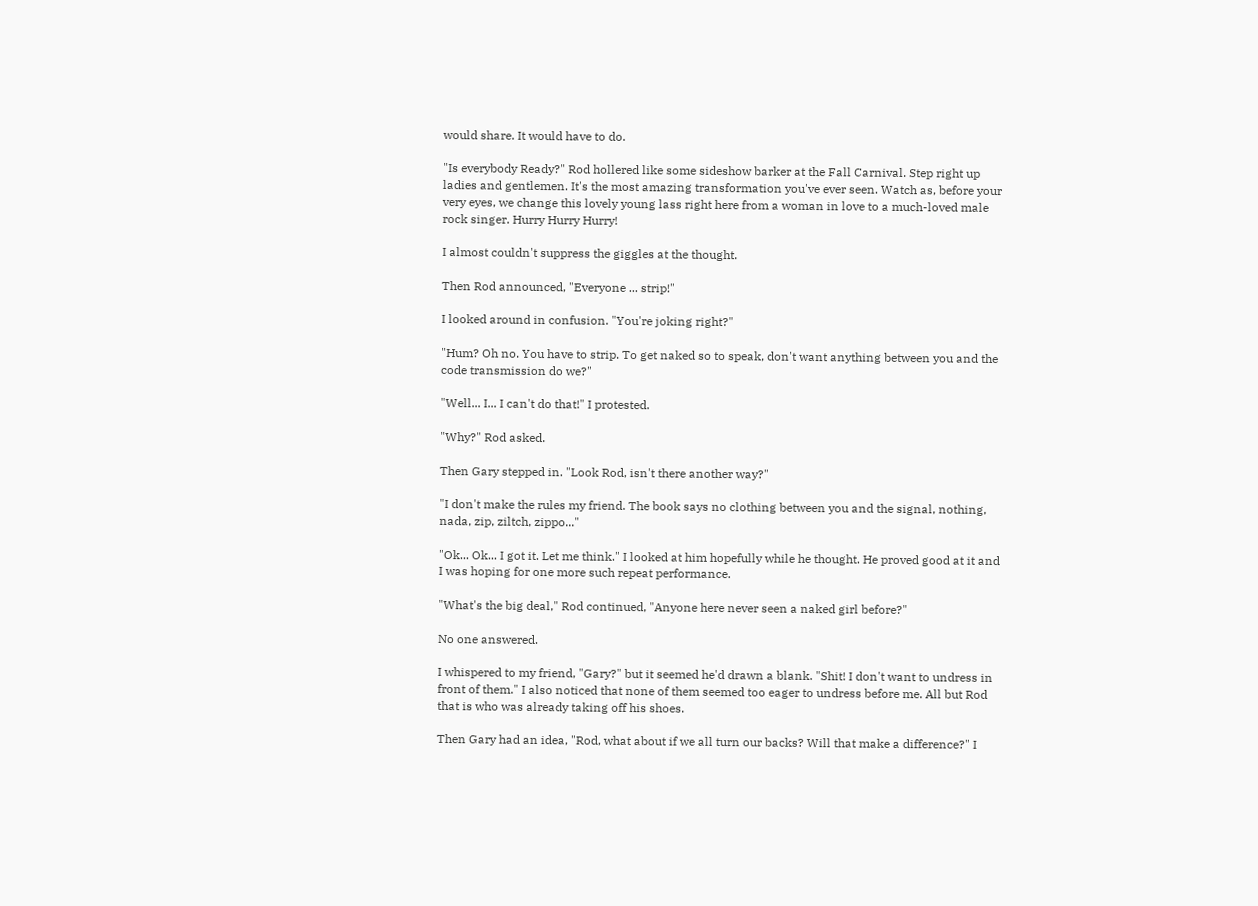would share. It would have to do.

"Is everybody Ready?" Rod hollered like some sideshow barker at the Fall Carnival. Step right up ladies and gentlemen. It's the most amazing transformation you've ever seen. Watch as, before your very eyes, we change this lovely young lass right here from a woman in love to a much-loved male rock singer. Hurry Hurry Hurry!

I almost couldn't suppress the giggles at the thought.

Then Rod announced, "Everyone ... strip!"

I looked around in confusion. "You're joking right?"

"Hum? Oh no. You have to strip. To get naked so to speak, don't want anything between you and the code transmission do we?"

"Well... I... I can't do that!" I protested.

"Why?" Rod asked.

Then Gary stepped in. "Look Rod, isn't there another way?"

"I don't make the rules my friend. The book says no clothing between you and the signal, nothing, nada, zip, ziltch, zippo..."

"Ok... Ok... I got it. Let me think." I looked at him hopefully while he thought. He proved good at it and I was hoping for one more such repeat performance.

"What's the big deal," Rod continued, "Anyone here never seen a naked girl before?"

No one answered.

I whispered to my friend, "Gary?" but it seemed he'd drawn a blank. "Shit! I don't want to undress in front of them." I also noticed that none of them seemed too eager to undress before me. All but Rod that is who was already taking off his shoes.

Then Gary had an idea, "Rod, what about if we all turn our backs? Will that make a difference?" I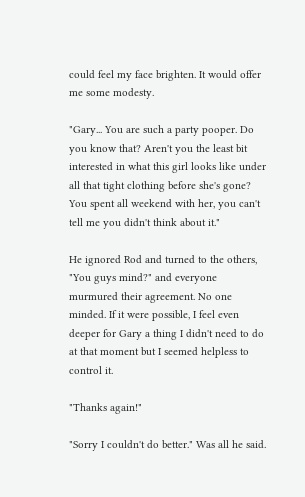could feel my face brighten. It would offer me some modesty.

"Gary... You are such a party pooper. Do you know that? Aren't you the least bit interested in what this girl looks like under all that tight clothing before she's gone? You spent all weekend with her, you can't tell me you didn't think about it."

He ignored Rod and turned to the others, "You guys mind?" and everyone murmured their agreement. No one minded. If it were possible, I feel even deeper for Gary a thing I didn't need to do at that moment but I seemed helpless to control it.

"Thanks again!"

"Sorry I couldn't do better." Was all he said.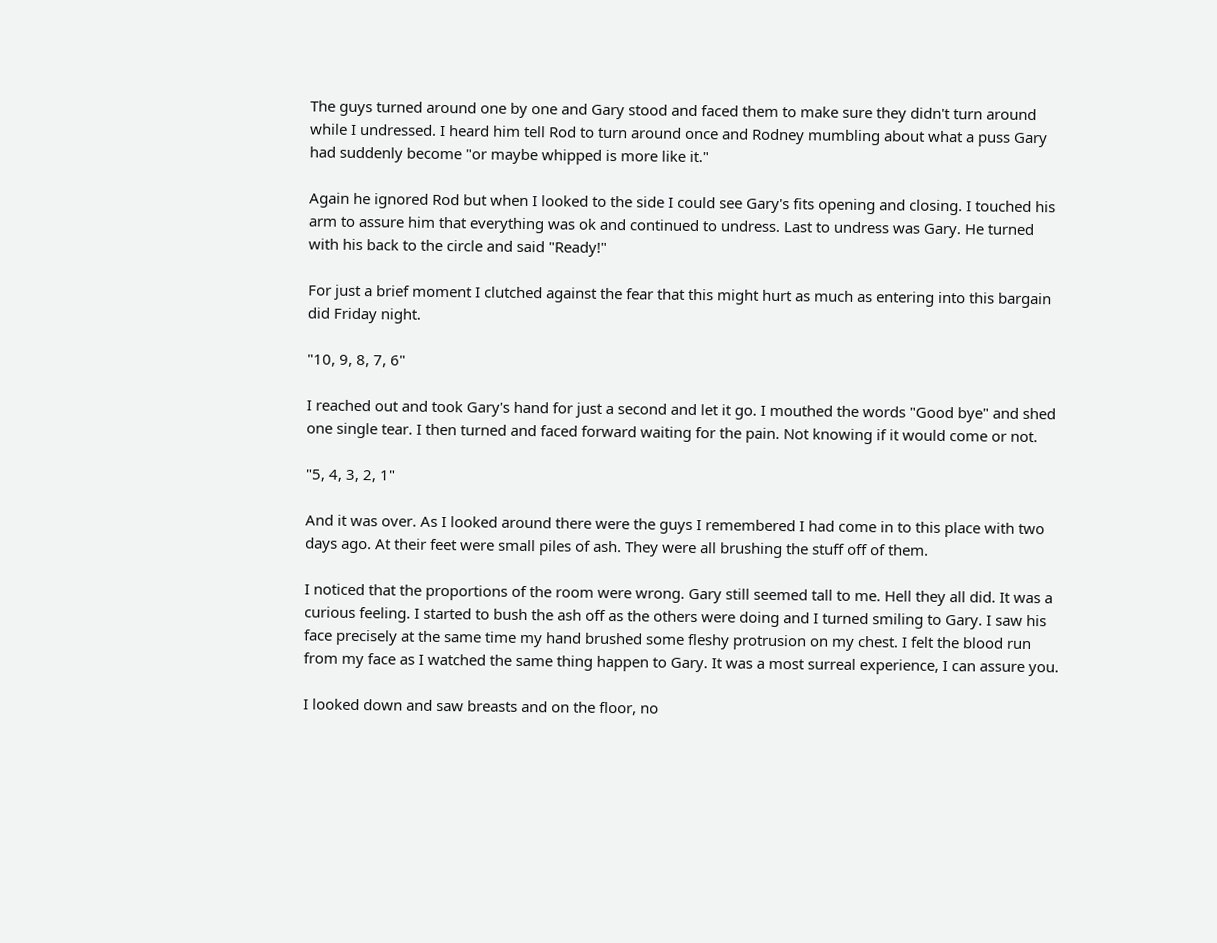The guys turned around one by one and Gary stood and faced them to make sure they didn't turn around while I undressed. I heard him tell Rod to turn around once and Rodney mumbling about what a puss Gary had suddenly become "or maybe whipped is more like it."

Again he ignored Rod but when I looked to the side I could see Gary's fits opening and closing. I touched his arm to assure him that everything was ok and continued to undress. Last to undress was Gary. He turned with his back to the circle and said "Ready!"

For just a brief moment I clutched against the fear that this might hurt as much as entering into this bargain did Friday night.

"10, 9, 8, 7, 6"

I reached out and took Gary's hand for just a second and let it go. I mouthed the words "Good bye" and shed one single tear. I then turned and faced forward waiting for the pain. Not knowing if it would come or not.

"5, 4, 3, 2, 1"

And it was over. As I looked around there were the guys I remembered I had come in to this place with two days ago. At their feet were small piles of ash. They were all brushing the stuff off of them.

I noticed that the proportions of the room were wrong. Gary still seemed tall to me. Hell they all did. It was a curious feeling. I started to bush the ash off as the others were doing and I turned smiling to Gary. I saw his face precisely at the same time my hand brushed some fleshy protrusion on my chest. I felt the blood run from my face as I watched the same thing happen to Gary. It was a most surreal experience, I can assure you.

I looked down and saw breasts and on the floor, no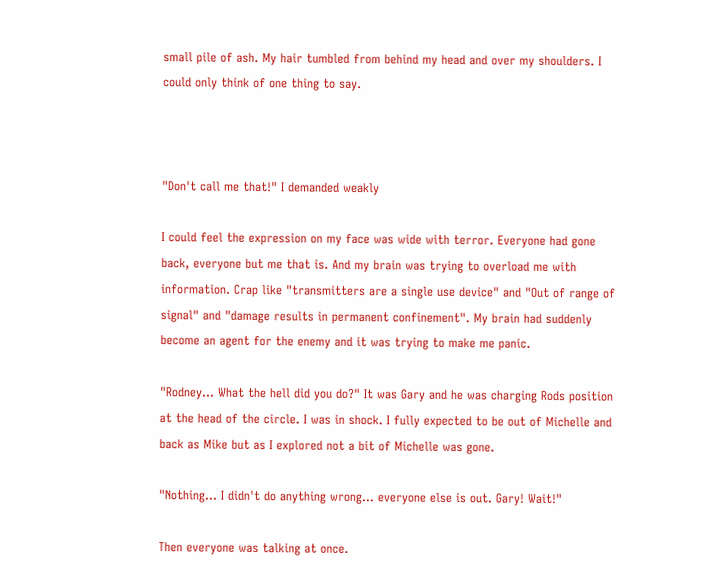small pile of ash. My hair tumbled from behind my head and over my shoulders. I could only think of one thing to say.



"Don't call me that!" I demanded weakly

I could feel the expression on my face was wide with terror. Everyone had gone back, everyone but me that is. And my brain was trying to overload me with information. Crap like "transmitters are a single use device" and "Out of range of signal" and "damage results in permanent confinement". My brain had suddenly become an agent for the enemy and it was trying to make me panic.

"Rodney... What the hell did you do?" It was Gary and he was charging Rods position at the head of the circle. I was in shock. I fully expected to be out of Michelle and back as Mike but as I explored not a bit of Michelle was gone.

"Nothing... I didn't do anything wrong... everyone else is out. Gary! Wait!"

Then everyone was talking at once.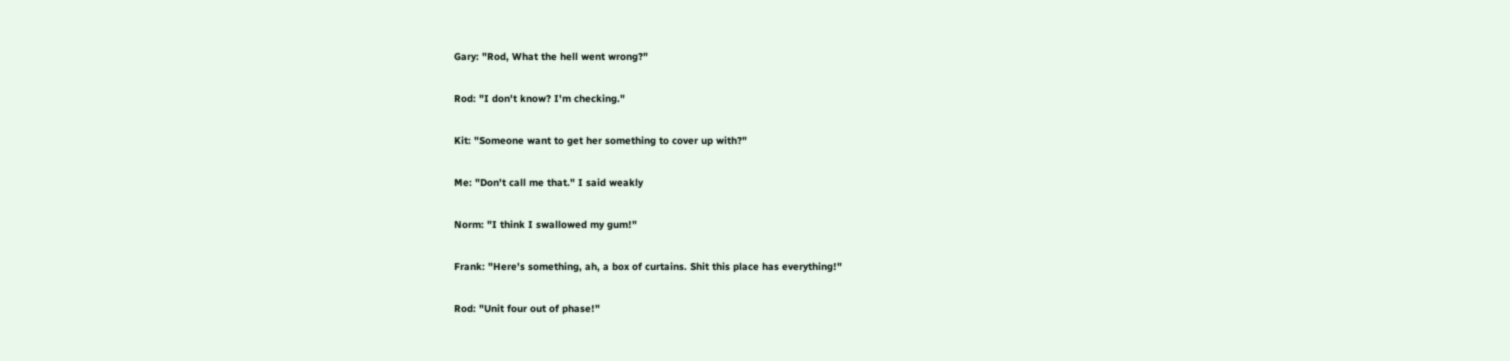Gary: "Rod, What the hell went wrong?"

Rod: "I don't know? I'm checking."

Kit: "Someone want to get her something to cover up with?"

Me: "Don't call me that." I said weakly

Norm: "I think I swallowed my gum!"

Frank: "Here's something, ah, a box of curtains. Shit this place has everything!"

Rod: "Unit four out of phase!"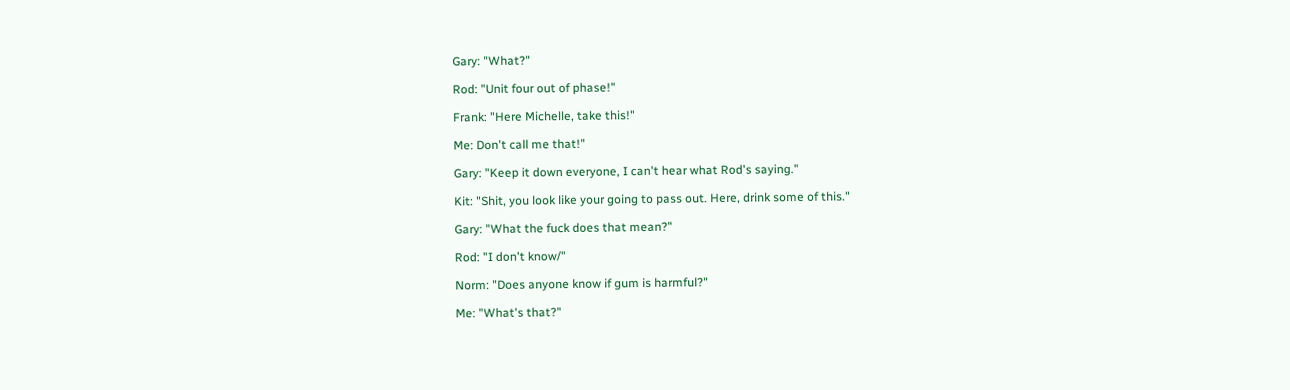Gary: "What?"

Rod: "Unit four out of phase!"

Frank: "Here Michelle, take this!"

Me: Don't call me that!"

Gary: "Keep it down everyone, I can't hear what Rod's saying."

Kit: "Shit, you look like your going to pass out. Here, drink some of this."

Gary: "What the fuck does that mean?"

Rod: "I don't know/"

Norm: "Does anyone know if gum is harmful?"

Me: "What's that?"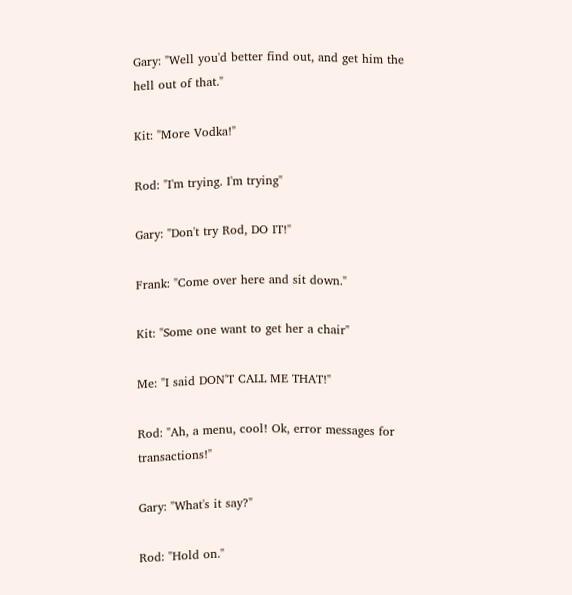Gary: "Well you'd better find out, and get him the hell out of that."

Kit: "More Vodka!"

Rod: "I'm trying. I'm trying"

Gary: "Don't try Rod, DO IT!"

Frank: "Come over here and sit down."

Kit: "Some one want to get her a chair"

Me: "I said DON'T CALL ME THAT!"

Rod: "Ah, a menu, cool! Ok, error messages for transactions!"

Gary: "What's it say?"

Rod: "Hold on."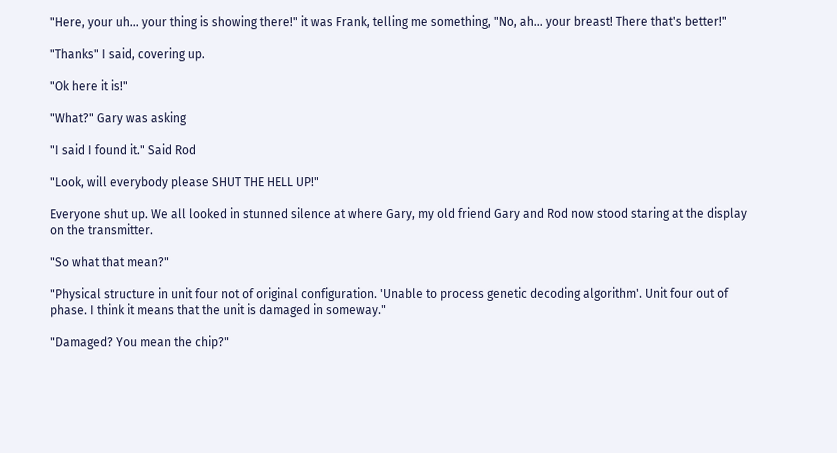"Here, your uh... your thing is showing there!" it was Frank, telling me something, "No, ah... your breast! There that's better!"

"Thanks" I said, covering up.

"Ok here it is!"

"What?" Gary was asking

"I said I found it." Said Rod

"Look, will everybody please SHUT THE HELL UP!"

Everyone shut up. We all looked in stunned silence at where Gary, my old friend Gary and Rod now stood staring at the display on the transmitter.

"So what that mean?"

"Physical structure in unit four not of original configuration. 'Unable to process genetic decoding algorithm'. Unit four out of phase. I think it means that the unit is damaged in someway."

"Damaged? You mean the chip?"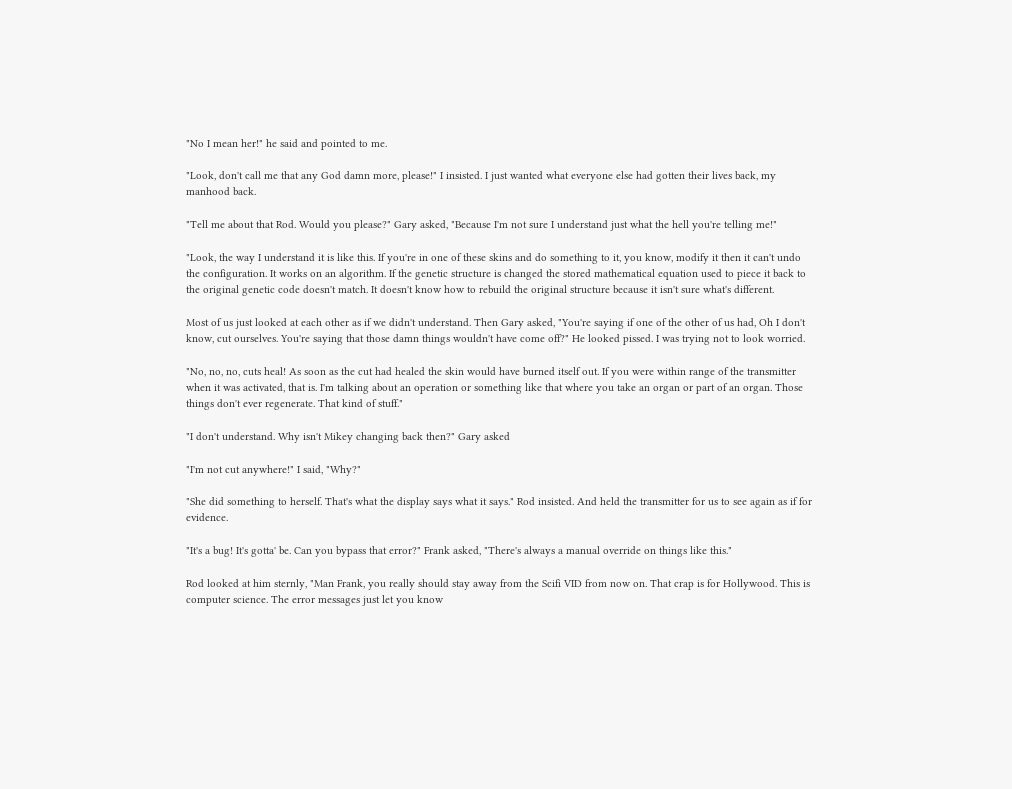"No I mean her!" he said and pointed to me.

"Look, don't call me that any God damn more, please!" I insisted. I just wanted what everyone else had gotten their lives back, my manhood back.

"Tell me about that Rod. Would you please?" Gary asked, "Because I'm not sure I understand just what the hell you're telling me!"

"Look, the way I understand it is like this. If you're in one of these skins and do something to it, you know, modify it then it can't undo the configuration. It works on an algorithm. If the genetic structure is changed the stored mathematical equation used to piece it back to the original genetic code doesn't match. It doesn't know how to rebuild the original structure because it isn't sure what's different.

Most of us just looked at each other as if we didn't understand. Then Gary asked, "You're saying if one of the other of us had, Oh I don't know, cut ourselves. You're saying that those damn things wouldn't have come off?" He looked pissed. I was trying not to look worried.

"No, no, no, cuts heal! As soon as the cut had healed the skin would have burned itself out. If you were within range of the transmitter when it was activated, that is. I'm talking about an operation or something like that where you take an organ or part of an organ. Those things don't ever regenerate. That kind of stuff."

"I don't understand. Why isn't Mikey changing back then?" Gary asked

"I'm not cut anywhere!" I said, "Why?"

"She did something to herself. That's what the display says what it says." Rod insisted. And held the transmitter for us to see again as if for evidence.

"It's a bug! It's gotta' be. Can you bypass that error?" Frank asked, "There's always a manual override on things like this."

Rod looked at him sternly, "Man Frank, you really should stay away from the Scifi VID from now on. That crap is for Hollywood. This is computer science. The error messages just let you know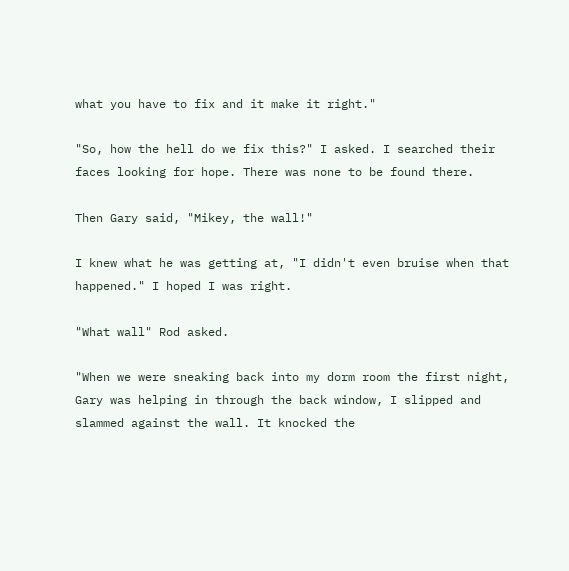what you have to fix and it make it right."

"So, how the hell do we fix this?" I asked. I searched their faces looking for hope. There was none to be found there.

Then Gary said, "Mikey, the wall!"

I knew what he was getting at, "I didn't even bruise when that happened." I hoped I was right.

"What wall" Rod asked.

"When we were sneaking back into my dorm room the first night, Gary was helping in through the back window, I slipped and slammed against the wall. It knocked the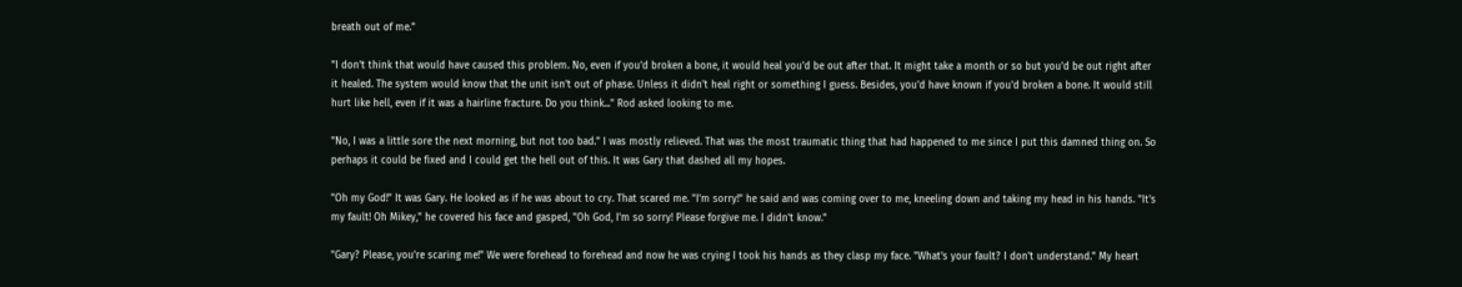breath out of me."

"I don't think that would have caused this problem. No, even if you'd broken a bone, it would heal you'd be out after that. It might take a month or so but you'd be out right after it healed. The system would know that the unit isn't out of phase. Unless it didn't heal right or something I guess. Besides, you'd have known if you'd broken a bone. It would still hurt like hell, even if it was a hairline fracture. Do you think..." Rod asked looking to me.

"No, I was a little sore the next morning, but not too bad." I was mostly relieved. That was the most traumatic thing that had happened to me since I put this damned thing on. So perhaps it could be fixed and I could get the hell out of this. It was Gary that dashed all my hopes.

"Oh my God!" It was Gary. He looked as if he was about to cry. That scared me. "I'm sorry!" he said and was coming over to me, kneeling down and taking my head in his hands. "It's my fault! Oh Mikey," he covered his face and gasped, "Oh God, I'm so sorry! Please forgive me. I didn't know."

"Gary? Please, you're scaring me!" We were forehead to forehead and now he was crying I took his hands as they clasp my face. "What's your fault? I don't understand." My heart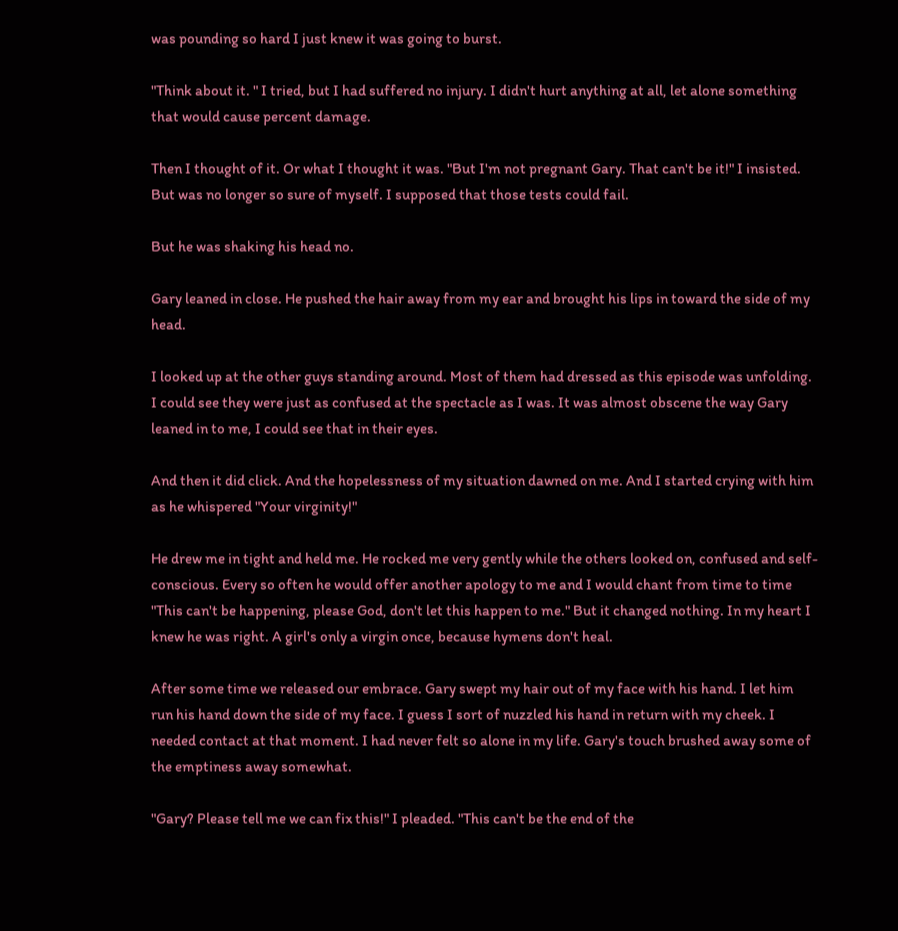was pounding so hard I just knew it was going to burst.

"Think about it. " I tried, but I had suffered no injury. I didn't hurt anything at all, let alone something that would cause percent damage.

Then I thought of it. Or what I thought it was. "But I'm not pregnant Gary. That can't be it!" I insisted. But was no longer so sure of myself. I supposed that those tests could fail.

But he was shaking his head no.

Gary leaned in close. He pushed the hair away from my ear and brought his lips in toward the side of my head.

I looked up at the other guys standing around. Most of them had dressed as this episode was unfolding. I could see they were just as confused at the spectacle as I was. It was almost obscene the way Gary leaned in to me, I could see that in their eyes.

And then it did click. And the hopelessness of my situation dawned on me. And I started crying with him as he whispered "Your virginity!"

He drew me in tight and held me. He rocked me very gently while the others looked on, confused and self-conscious. Every so often he would offer another apology to me and I would chant from time to time "This can't be happening, please God, don't let this happen to me." But it changed nothing. In my heart I knew he was right. A girl's only a virgin once, because hymens don't heal.

After some time we released our embrace. Gary swept my hair out of my face with his hand. I let him run his hand down the side of my face. I guess I sort of nuzzled his hand in return with my cheek. I needed contact at that moment. I had never felt so alone in my life. Gary's touch brushed away some of the emptiness away somewhat.

"Gary? Please tell me we can fix this!" I pleaded. "This can't be the end of the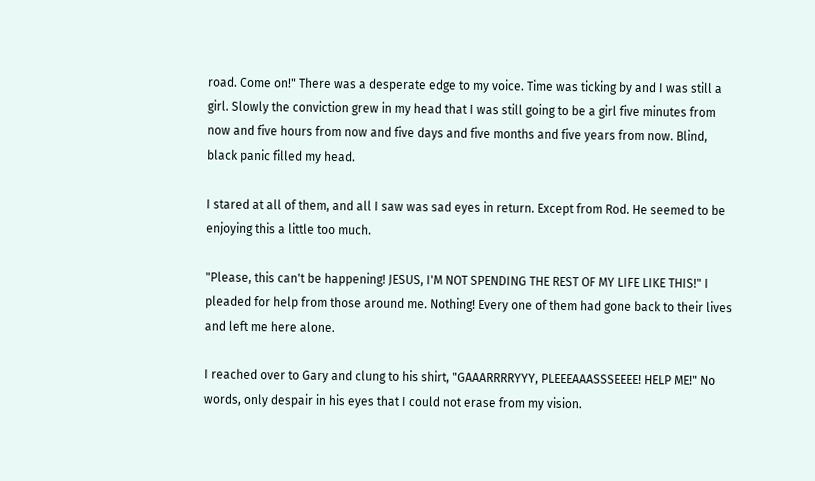road. Come on!" There was a desperate edge to my voice. Time was ticking by and I was still a girl. Slowly the conviction grew in my head that I was still going to be a girl five minutes from now and five hours from now and five days and five months and five years from now. Blind, black panic filled my head.

I stared at all of them, and all I saw was sad eyes in return. Except from Rod. He seemed to be enjoying this a little too much.

"Please, this can't be happening! JESUS, I'M NOT SPENDING THE REST OF MY LIFE LIKE THIS!" I pleaded for help from those around me. Nothing! Every one of them had gone back to their lives and left me here alone.

I reached over to Gary and clung to his shirt, "GAAARRRRYYY, PLEEEAAASSSEEEE! HELP ME!" No words, only despair in his eyes that I could not erase from my vision.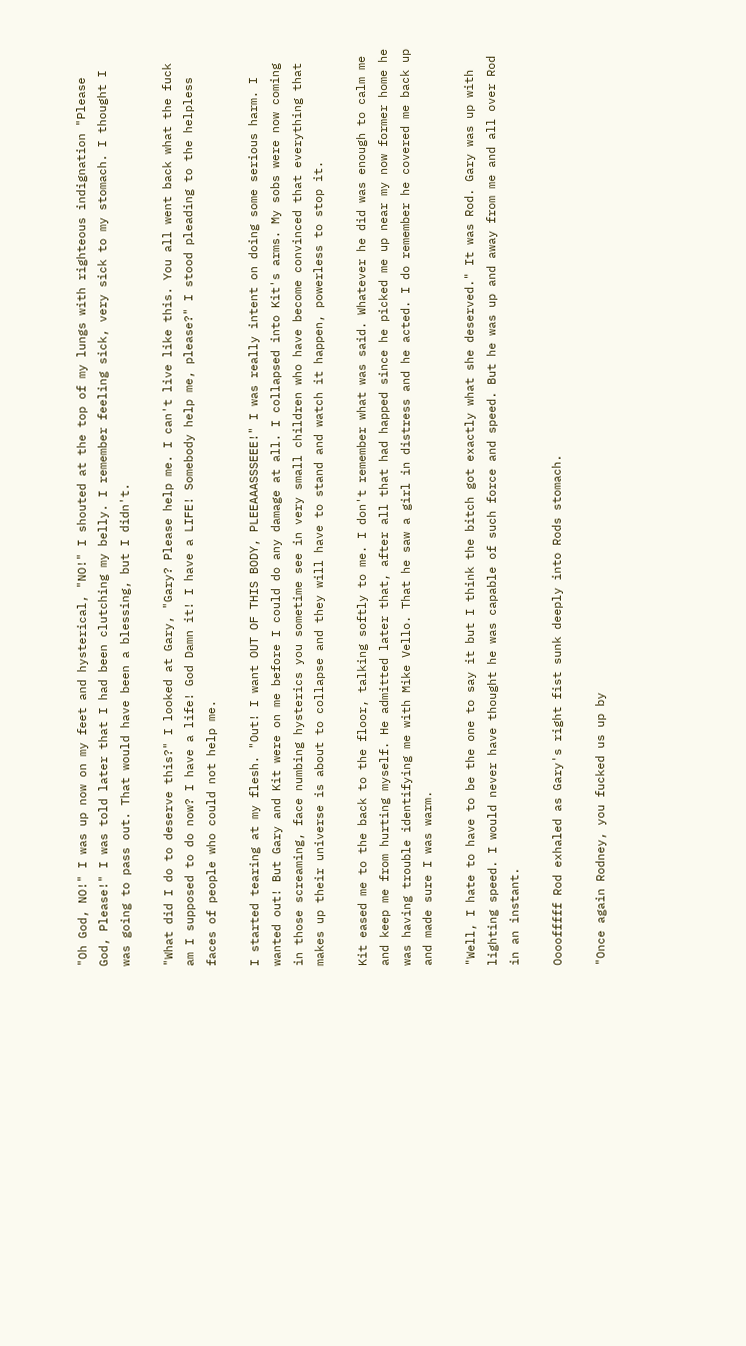"Oh God, NO!" I was up now on my feet and hysterical, "NO!" I shouted at the top of my lungs with righteous indignation "Please God, Please!" I was told later that I had been clutching my belly. I remember feeling sick, very sick to my stomach. I thought I was going to pass out. That would have been a blessing, but I didn't.

"What did I do to deserve this?" I looked at Gary, "Gary? Please help me. I can't live like this. You all went back what the fuck am I supposed to do now? I have a life! God Damn it! I have a LIFE! Somebody help me, please?" I stood pleading to the helpless faces of people who could not help me.

I started tearing at my flesh. "Out! I want OUT OF THIS BODY, PLEEAAASSSEEE!" I was really intent on doing some serious harm. I wanted out! But Gary and Kit were on me before I could do any damage at all. I collapsed into Kit's arms. My sobs were now coming in those screaming, face numbing hysterics you sometime see in very small children who have become convinced that everything that makes up their universe is about to collapse and they will have to stand and watch it happen, powerless to stop it.

Kit eased me to the back to the floor, talking softly to me. I don't remember what was said. Whatever he did was enough to calm me and keep me from hurting myself. He admitted later that, after all that had happed since he picked me up near my now former home he was having trouble identifying me with Mike Vello. That he saw a girl in distress and he acted. I do remember he covered me back up and made sure I was warm.

"Well, I hate to have to be the one to say it but I think the bitch got exactly what she deserved." It was Rod. Gary was up with lighting speed. I would never have thought he was capable of such force and speed. But he was up and away from me and all over Rod in an instant.

Oooofffff Rod exhaled as Gary's right fist sunk deeply into Rods stomach.

"Once again Rodney, you fucked us up by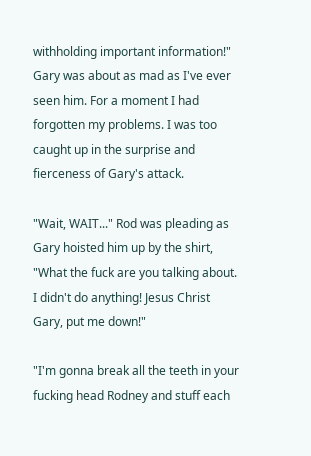withholding important information!" Gary was about as mad as I've ever seen him. For a moment I had forgotten my problems. I was too caught up in the surprise and fierceness of Gary's attack.

"Wait, WAIT..." Rod was pleading as Gary hoisted him up by the shirt, "What the fuck are you talking about. I didn't do anything! Jesus Christ Gary, put me down!"

"I'm gonna break all the teeth in your fucking head Rodney and stuff each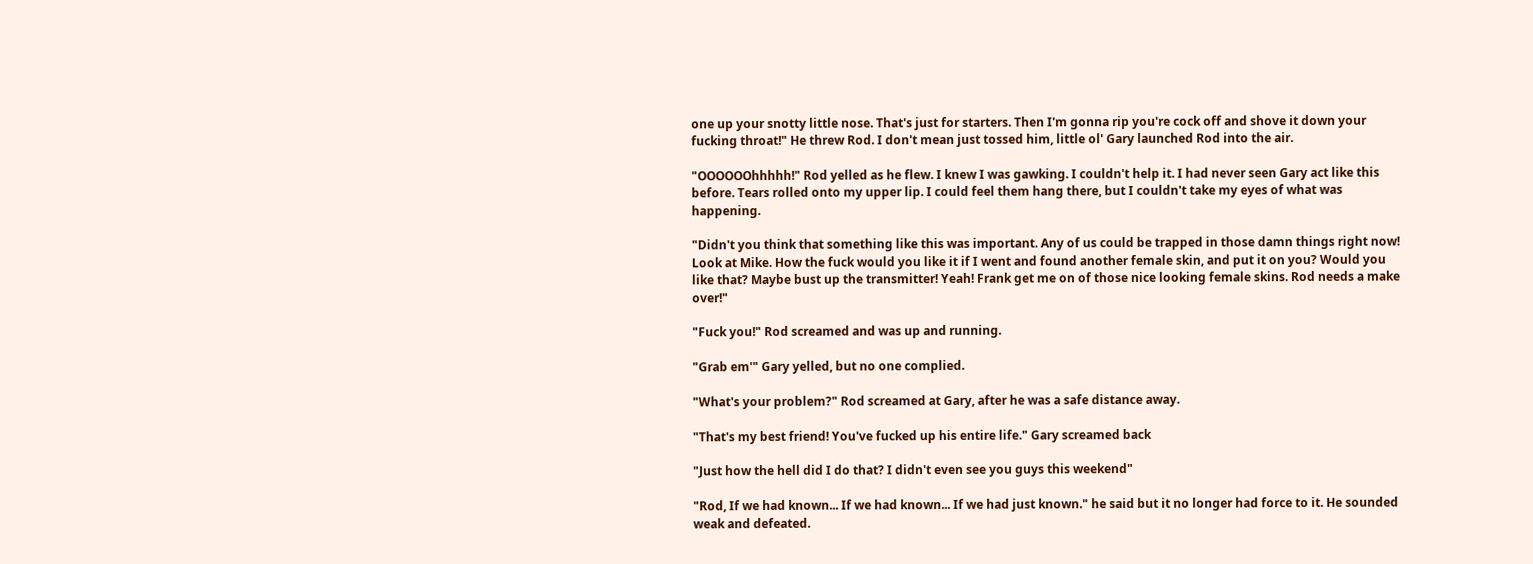one up your snotty little nose. That's just for starters. Then I'm gonna rip you're cock off and shove it down your fucking throat!" He threw Rod. I don't mean just tossed him, little ol' Gary launched Rod into the air.

"OOOOOOhhhhh!" Rod yelled as he flew. I knew I was gawking. I couldn't help it. I had never seen Gary act like this before. Tears rolled onto my upper lip. I could feel them hang there, but I couldn't take my eyes of what was happening.

"Didn't you think that something like this was important. Any of us could be trapped in those damn things right now! Look at Mike. How the fuck would you like it if I went and found another female skin, and put it on you? Would you like that? Maybe bust up the transmitter! Yeah! Frank get me on of those nice looking female skins. Rod needs a make over!"

"Fuck you!" Rod screamed and was up and running.

"Grab em'" Gary yelled, but no one complied.

"What's your problem?" Rod screamed at Gary, after he was a safe distance away.

"That's my best friend! You've fucked up his entire life." Gary screamed back

"Just how the hell did I do that? I didn't even see you guys this weekend"

"Rod, If we had known... If we had known... If we had just known." he said but it no longer had force to it. He sounded weak and defeated.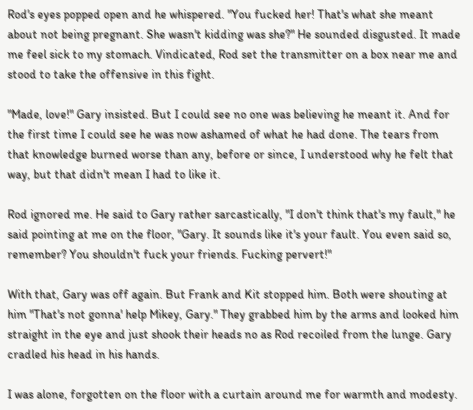Rod's eyes popped open and he whispered. "You fucked her! That's what she meant about not being pregnant. She wasn't kidding was she?" He sounded disgusted. It made me feel sick to my stomach. Vindicated, Rod set the transmitter on a box near me and stood to take the offensive in this fight.

"Made, love!" Gary insisted. But I could see no one was believing he meant it. And for the first time I could see he was now ashamed of what he had done. The tears from that knowledge burned worse than any, before or since, I understood why he felt that way, but that didn't mean I had to like it.

Rod ignored me. He said to Gary rather sarcastically, "I don't think that's my fault," he said pointing at me on the floor, "Gary. It sounds like it's your fault. You even said so, remember? You shouldn't fuck your friends. Fucking pervert!"

With that, Gary was off again. But Frank and Kit stopped him. Both were shouting at him "That's not gonna' help Mikey, Gary." They grabbed him by the arms and looked him straight in the eye and just shook their heads no as Rod recoiled from the lunge. Gary cradled his head in his hands.

I was alone, forgotten on the floor with a curtain around me for warmth and modesty.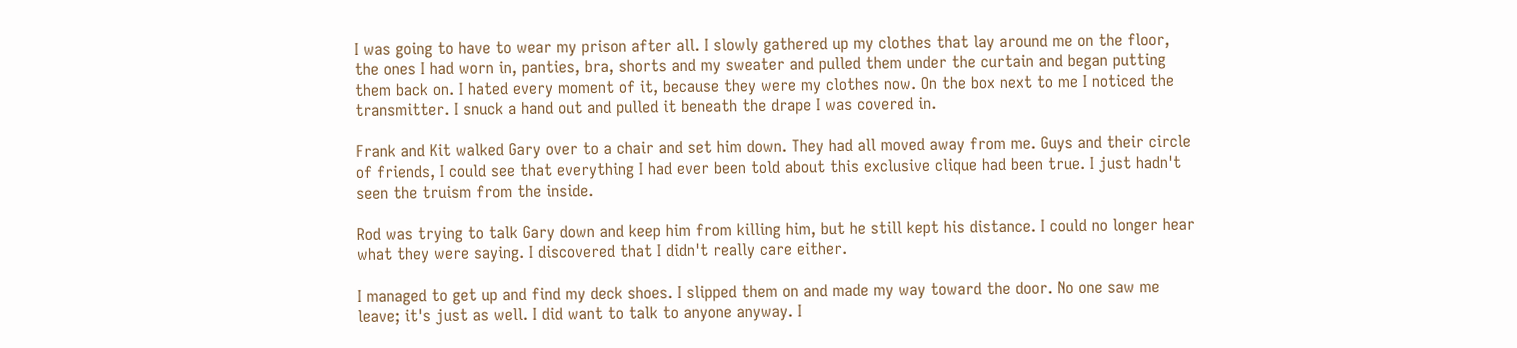I was going to have to wear my prison after all. I slowly gathered up my clothes that lay around me on the floor, the ones I had worn in, panties, bra, shorts and my sweater and pulled them under the curtain and began putting them back on. I hated every moment of it, because they were my clothes now. On the box next to me I noticed the transmitter. I snuck a hand out and pulled it beneath the drape I was covered in.

Frank and Kit walked Gary over to a chair and set him down. They had all moved away from me. Guys and their circle of friends, I could see that everything I had ever been told about this exclusive clique had been true. I just hadn't seen the truism from the inside.

Rod was trying to talk Gary down and keep him from killing him, but he still kept his distance. I could no longer hear what they were saying. I discovered that I didn't really care either.

I managed to get up and find my deck shoes. I slipped them on and made my way toward the door. No one saw me leave; it's just as well. I did want to talk to anyone anyway. I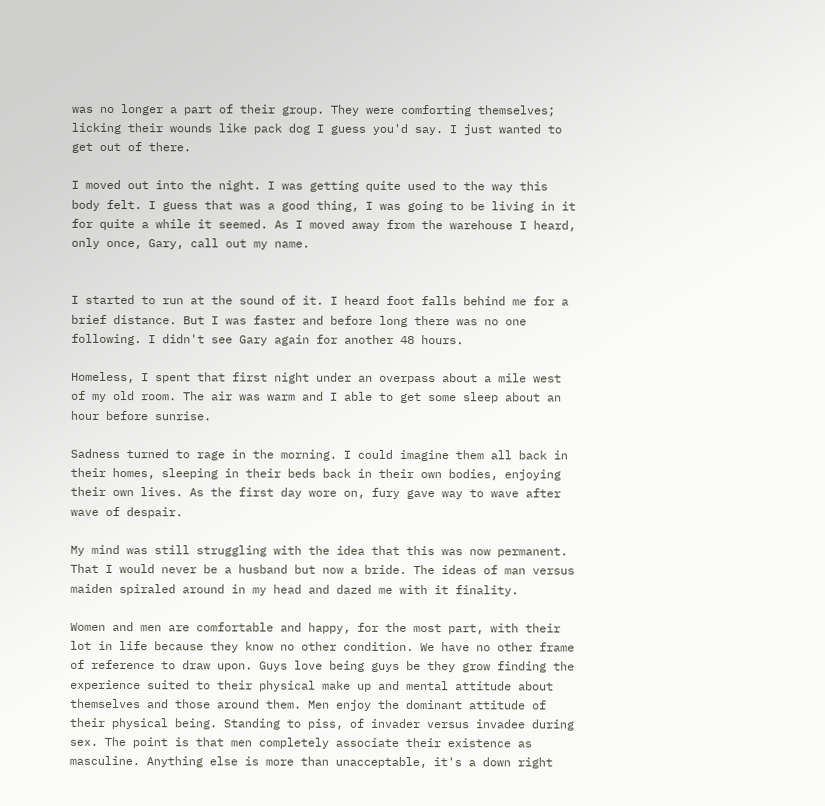was no longer a part of their group. They were comforting themselves; licking their wounds like pack dog I guess you'd say. I just wanted to get out of there.

I moved out into the night. I was getting quite used to the way this body felt. I guess that was a good thing, I was going to be living in it for quite a while it seemed. As I moved away from the warehouse I heard, only once, Gary, call out my name.


I started to run at the sound of it. I heard foot falls behind me for a brief distance. But I was faster and before long there was no one following. I didn't see Gary again for another 48 hours.

Homeless, I spent that first night under an overpass about a mile west of my old room. The air was warm and I able to get some sleep about an hour before sunrise.

Sadness turned to rage in the morning. I could imagine them all back in their homes, sleeping in their beds back in their own bodies, enjoying their own lives. As the first day wore on, fury gave way to wave after wave of despair.

My mind was still struggling with the idea that this was now permanent. That I would never be a husband but now a bride. The ideas of man versus maiden spiraled around in my head and dazed me with it finality.

Women and men are comfortable and happy, for the most part, with their lot in life because they know no other condition. We have no other frame of reference to draw upon. Guys love being guys be they grow finding the experience suited to their physical make up and mental attitude about themselves and those around them. Men enjoy the dominant attitude of their physical being. Standing to piss, of invader versus invadee during sex. The point is that men completely associate their existence as masculine. Anything else is more than unacceptable, it's a down right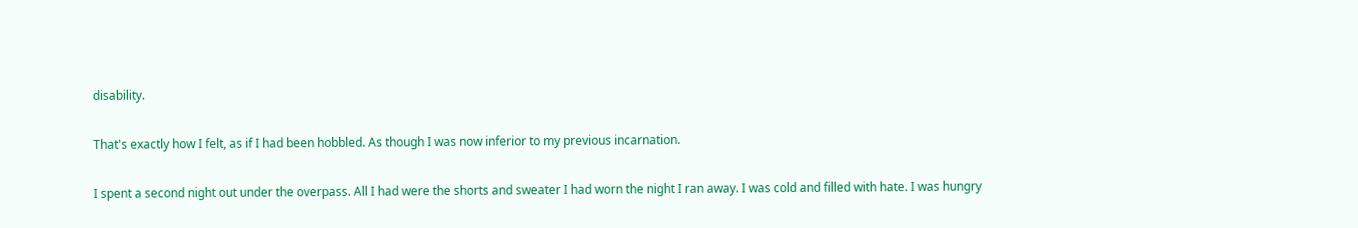disability.

That's exactly how I felt, as if I had been hobbled. As though I was now inferior to my previous incarnation.

I spent a second night out under the overpass. All I had were the shorts and sweater I had worn the night I ran away. I was cold and filled with hate. I was hungry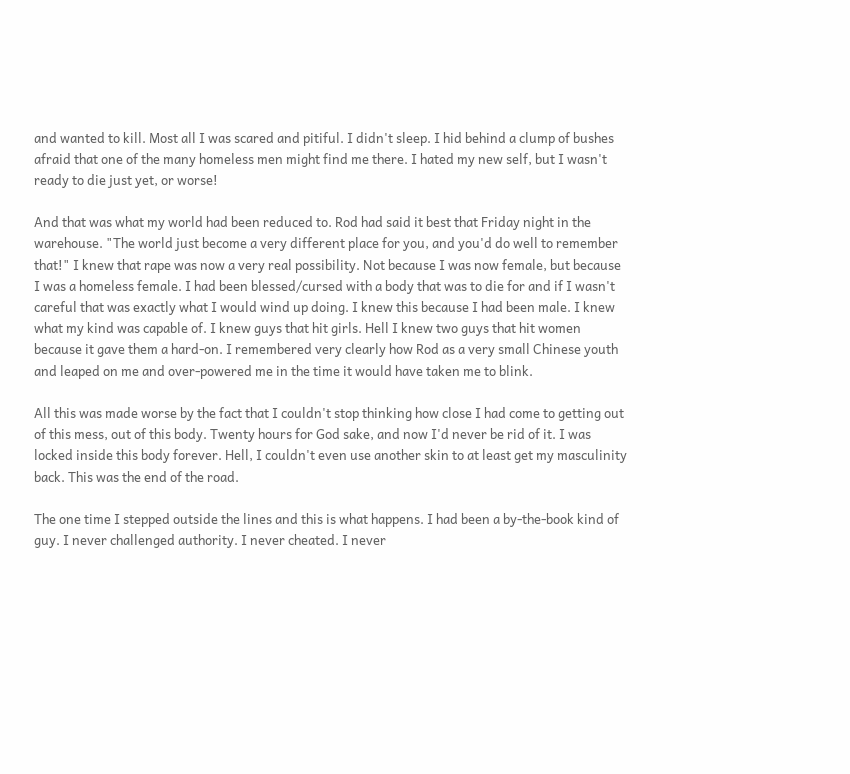and wanted to kill. Most all I was scared and pitiful. I didn't sleep. I hid behind a clump of bushes afraid that one of the many homeless men might find me there. I hated my new self, but I wasn't ready to die just yet, or worse!

And that was what my world had been reduced to. Rod had said it best that Friday night in the warehouse. "The world just become a very different place for you, and you'd do well to remember that!" I knew that rape was now a very real possibility. Not because I was now female, but because I was a homeless female. I had been blessed/cursed with a body that was to die for and if I wasn't careful that was exactly what I would wind up doing. I knew this because I had been male. I knew what my kind was capable of. I knew guys that hit girls. Hell I knew two guys that hit women because it gave them a hard-on. I remembered very clearly how Rod as a very small Chinese youth and leaped on me and over-powered me in the time it would have taken me to blink.

All this was made worse by the fact that I couldn't stop thinking how close I had come to getting out of this mess, out of this body. Twenty hours for God sake, and now I'd never be rid of it. I was locked inside this body forever. Hell, I couldn't even use another skin to at least get my masculinity back. This was the end of the road.

The one time I stepped outside the lines and this is what happens. I had been a by-the-book kind of guy. I never challenged authority. I never cheated. I never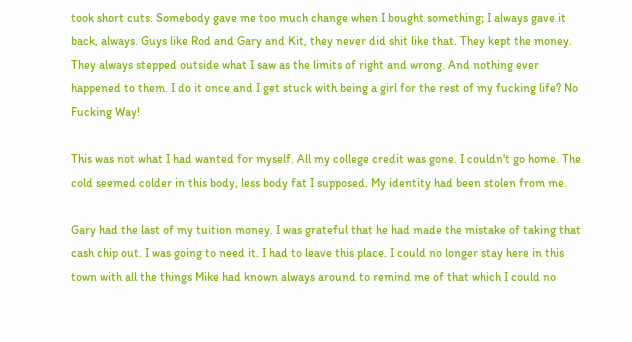took short cuts. Somebody gave me too much change when I bought something; I always gave it back, always. Guys like Rod and Gary and Kit, they never did shit like that. They kept the money. They always stepped outside what I saw as the limits of right and wrong. And nothing ever happened to them. I do it once and I get stuck with being a girl for the rest of my fucking life? No Fucking Way!

This was not what I had wanted for myself. All my college credit was gone. I couldn't go home. The cold seemed colder in this body, less body fat I supposed. My identity had been stolen from me.

Gary had the last of my tuition money. I was grateful that he had made the mistake of taking that cash chip out. I was going to need it. I had to leave this place. I could no longer stay here in this town with all the things Mike had known always around to remind me of that which I could no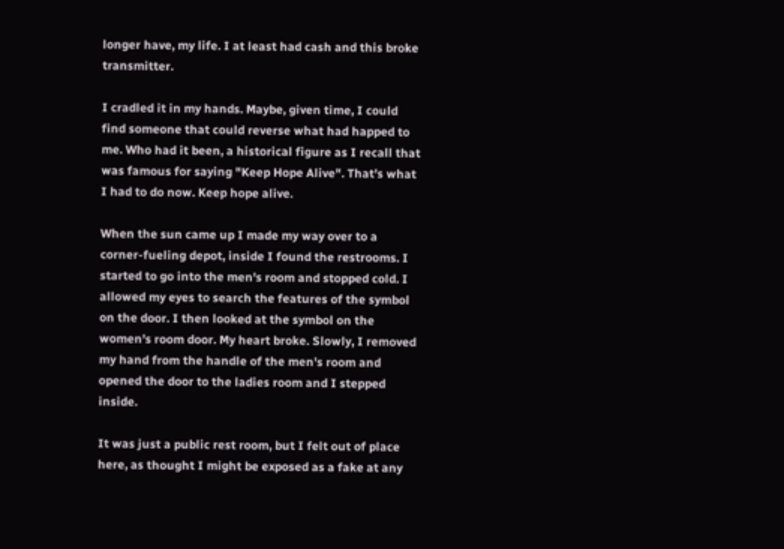longer have, my life. I at least had cash and this broke transmitter.

I cradled it in my hands. Maybe, given time, I could find someone that could reverse what had happed to me. Who had it been, a historical figure as I recall that was famous for saying "Keep Hope Alive". That's what I had to do now. Keep hope alive.

When the sun came up I made my way over to a corner-fueling depot, inside I found the restrooms. I started to go into the men's room and stopped cold. I allowed my eyes to search the features of the symbol on the door. I then looked at the symbol on the women's room door. My heart broke. Slowly, I removed my hand from the handle of the men's room and opened the door to the ladies room and I stepped inside.

It was just a public rest room, but I felt out of place here, as thought I might be exposed as a fake at any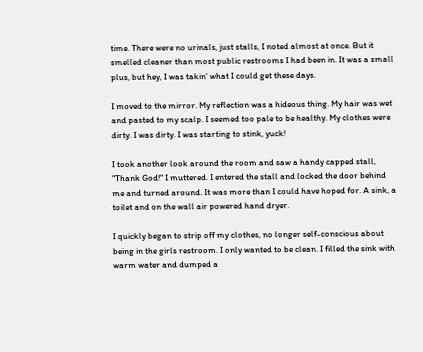time. There were no urinals, just stalls, I noted almost at once. But it smelled cleaner than most public restrooms I had been in. It was a small plus, but hey, I was takin' what I could get these days.

I moved to the mirror. My reflection was a hideous thing. My hair was wet and pasted to my scalp. I seemed too pale to be healthy. My clothes were dirty. I was dirty. I was starting to stink, yuck!

I took another look around the room and saw a handy capped stall, "Thank God!" I muttered. I entered the stall and locked the door behind me and turned around. It was more than I could have hoped for. A sink, a toilet and on the wall air powered hand dryer.

I quickly began to strip off my clothes, no longer self-conscious about being in the girls restroom. I only wanted to be clean. I filled the sink with warm water and dumped a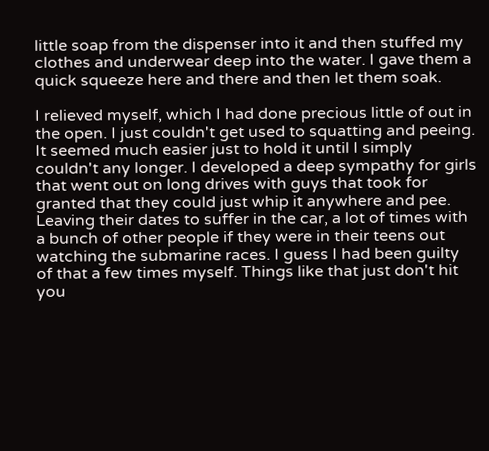little soap from the dispenser into it and then stuffed my clothes and underwear deep into the water. I gave them a quick squeeze here and there and then let them soak.

I relieved myself, which I had done precious little of out in the open. I just couldn't get used to squatting and peeing. It seemed much easier just to hold it until I simply couldn't any longer. I developed a deep sympathy for girls that went out on long drives with guys that took for granted that they could just whip it anywhere and pee. Leaving their dates to suffer in the car, a lot of times with a bunch of other people if they were in their teens out watching the submarine races. I guess I had been guilty of that a few times myself. Things like that just don't hit you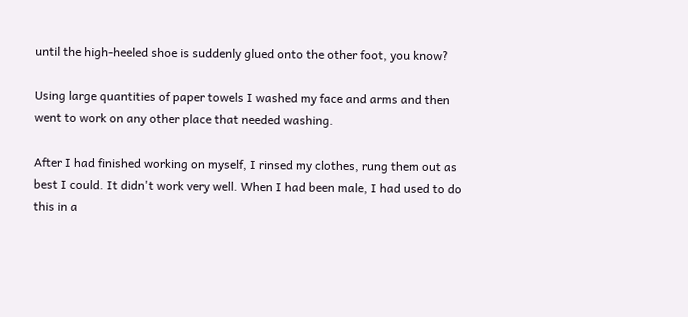until the high-heeled shoe is suddenly glued onto the other foot, you know?

Using large quantities of paper towels I washed my face and arms and then went to work on any other place that needed washing.

After I had finished working on myself, I rinsed my clothes, rung them out as best I could. It didn't work very well. When I had been male, I had used to do this in a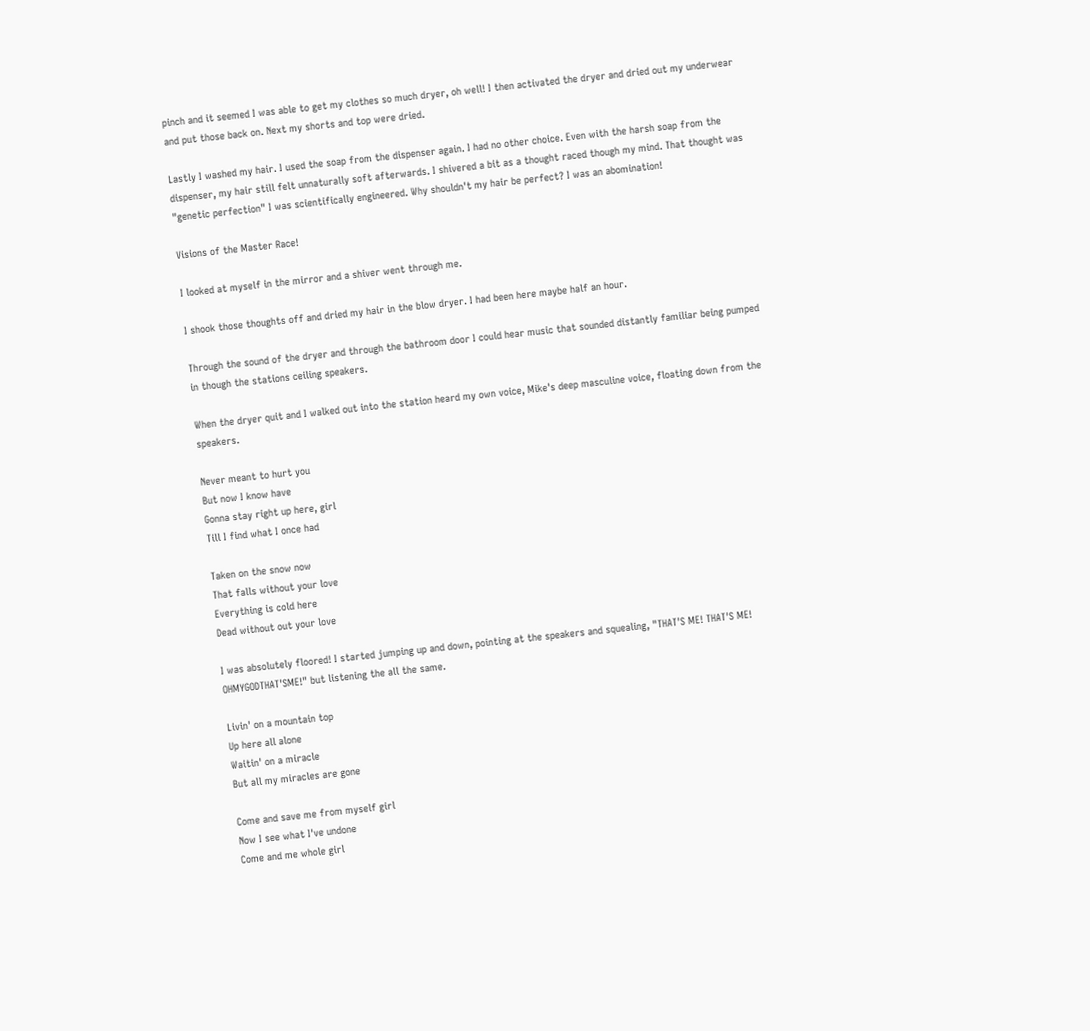pinch and it seemed I was able to get my clothes so much dryer, oh well! I then activated the dryer and dried out my underwear and put those back on. Next my shorts and top were dried.

Lastly I washed my hair. I used the soap from the dispenser again. I had no other choice. Even with the harsh soap from the dispenser, my hair still felt unnaturally soft afterwards. I shivered a bit as a thought raced though my mind. That thought was "genetic perfection" I was scientifically engineered. Why shouldn't my hair be perfect? I was an abomination!

Visions of the Master Race!

I looked at myself in the mirror and a shiver went through me.

I shook those thoughts off and dried my hair in the blow dryer. I had been here maybe half an hour.

Through the sound of the dryer and through the bathroom door I could hear music that sounded distantly familiar being pumped in though the stations ceiling speakers.

When the dryer quit and I walked out into the station heard my own voice, Mike's deep masculine voice, floating down from the speakers.

Never meant to hurt you
But now I know have
Gonna stay right up here, girl
Till I find what I once had

Taken on the snow now
That falls without your love
Everything is cold here
Dead without out your love

I was absolutely floored! I started jumping up and down, pointing at the speakers and squealing, "THAT'S ME! THAT'S ME! OHMYGODTHAT'SME!" but listening the all the same.

Livin' on a mountain top
Up here all alone
Waitin' on a miracle
But all my miracles are gone

Come and save me from myself girl
Now I see what I've undone
Come and me whole girl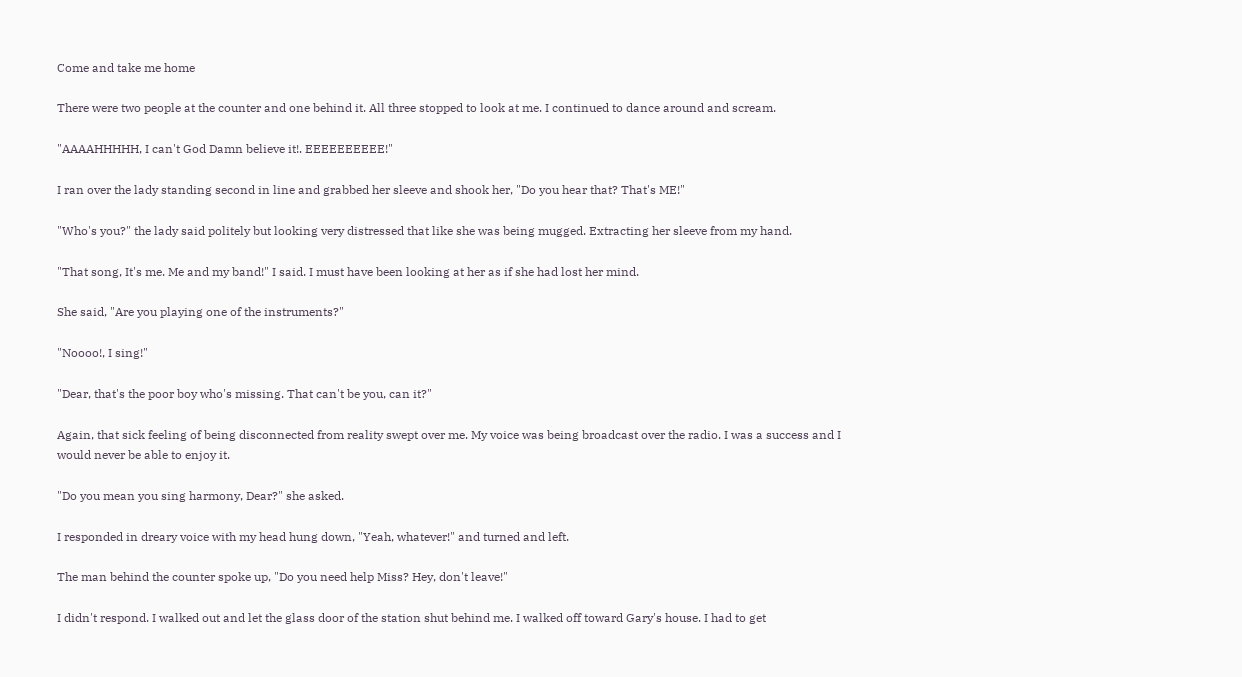Come and take me home

There were two people at the counter and one behind it. All three stopped to look at me. I continued to dance around and scream.

"AAAAHHHHH, I can't God Damn believe it!. EEEEEEEEEE!"

I ran over the lady standing second in line and grabbed her sleeve and shook her, "Do you hear that? That's ME!"

"Who's you?" the lady said politely but looking very distressed that like she was being mugged. Extracting her sleeve from my hand.

"That song, It's me. Me and my band!" I said. I must have been looking at her as if she had lost her mind.

She said, "Are you playing one of the instruments?"

"Noooo!, I sing!"

"Dear, that's the poor boy who's missing. That can't be you, can it?"

Again, that sick feeling of being disconnected from reality swept over me. My voice was being broadcast over the radio. I was a success and I would never be able to enjoy it.

"Do you mean you sing harmony, Dear?" she asked.

I responded in dreary voice with my head hung down, "Yeah, whatever!" and turned and left.

The man behind the counter spoke up, "Do you need help Miss? Hey, don't leave!"

I didn't respond. I walked out and let the glass door of the station shut behind me. I walked off toward Gary's house. I had to get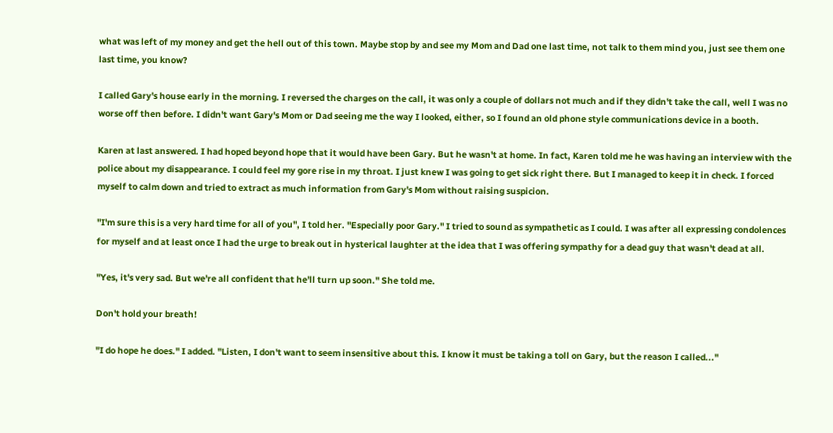what was left of my money and get the hell out of this town. Maybe stop by and see my Mom and Dad one last time, not talk to them mind you, just see them one last time, you know?

I called Gary's house early in the morning. I reversed the charges on the call, it was only a couple of dollars not much and if they didn't take the call, well I was no worse off then before. I didn't want Gary's Mom or Dad seeing me the way I looked, either, so I found an old phone style communications device in a booth.

Karen at last answered. I had hoped beyond hope that it would have been Gary. But he wasn't at home. In fact, Karen told me he was having an interview with the police about my disappearance. I could feel my gore rise in my throat. I just knew I was going to get sick right there. But I managed to keep it in check. I forced myself to calm down and tried to extract as much information from Gary's Mom without raising suspicion.

"I'm sure this is a very hard time for all of you", I told her. "Especially poor Gary." I tried to sound as sympathetic as I could. I was after all expressing condolences for myself and at least once I had the urge to break out in hysterical laughter at the idea that I was offering sympathy for a dead guy that wasn't dead at all.

"Yes, it's very sad. But we're all confident that he'll turn up soon." She told me.

Don't hold your breath!

"I do hope he does." I added. "Listen, I don't want to seem insensitive about this. I know it must be taking a toll on Gary, but the reason I called..."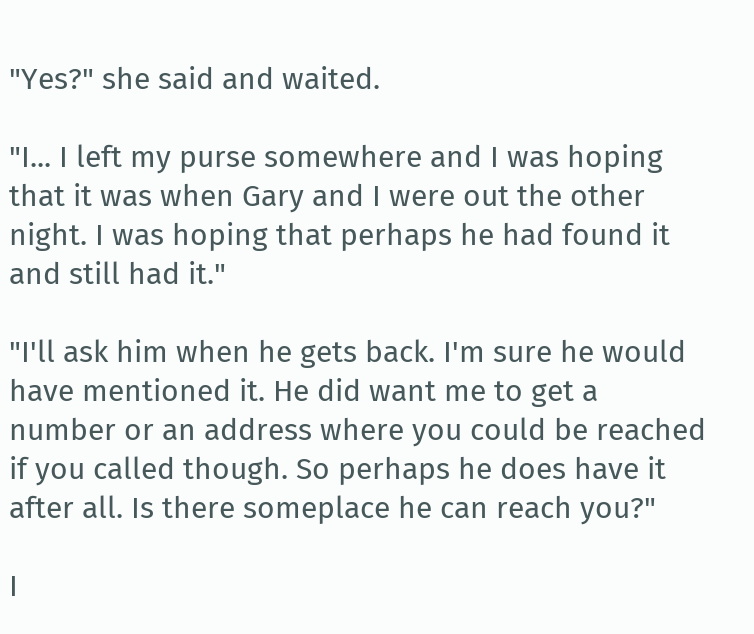"Yes?" she said and waited.

"I... I left my purse somewhere and I was hoping that it was when Gary and I were out the other night. I was hoping that perhaps he had found it and still had it."

"I'll ask him when he gets back. I'm sure he would have mentioned it. He did want me to get a number or an address where you could be reached if you called though. So perhaps he does have it after all. Is there someplace he can reach you?"

I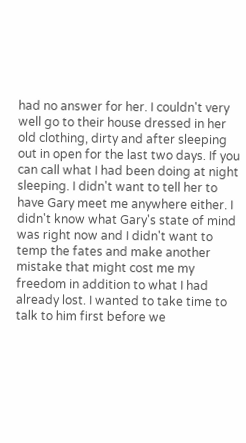had no answer for her. I couldn't very well go to their house dressed in her old clothing, dirty and after sleeping out in open for the last two days. If you can call what I had been doing at night sleeping. I didn't want to tell her to have Gary meet me anywhere either. I didn't know what Gary's state of mind was right now and I didn't want to temp the fates and make another mistake that might cost me my freedom in addition to what I had already lost. I wanted to take time to talk to him first before we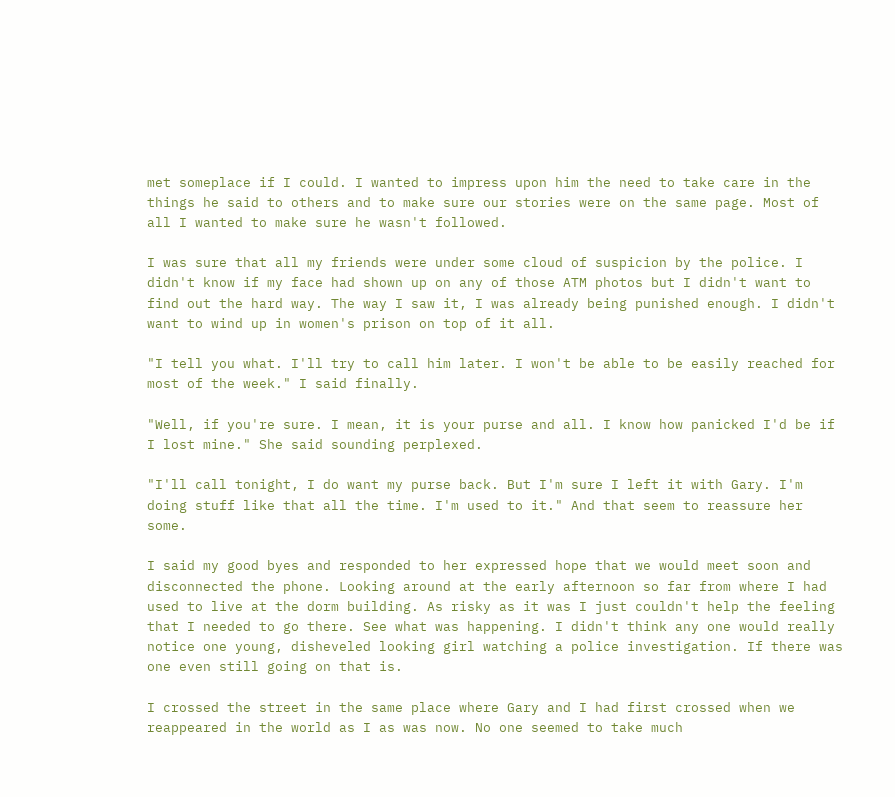met someplace if I could. I wanted to impress upon him the need to take care in the things he said to others and to make sure our stories were on the same page. Most of all I wanted to make sure he wasn't followed.

I was sure that all my friends were under some cloud of suspicion by the police. I didn't know if my face had shown up on any of those ATM photos but I didn't want to find out the hard way. The way I saw it, I was already being punished enough. I didn't want to wind up in women's prison on top of it all.

"I tell you what. I'll try to call him later. I won't be able to be easily reached for most of the week." I said finally.

"Well, if you're sure. I mean, it is your purse and all. I know how panicked I'd be if I lost mine." She said sounding perplexed.

"I'll call tonight, I do want my purse back. But I'm sure I left it with Gary. I'm doing stuff like that all the time. I'm used to it." And that seem to reassure her some.

I said my good byes and responded to her expressed hope that we would meet soon and disconnected the phone. Looking around at the early afternoon so far from where I had used to live at the dorm building. As risky as it was I just couldn't help the feeling that I needed to go there. See what was happening. I didn't think any one would really notice one young, disheveled looking girl watching a police investigation. If there was one even still going on that is.

I crossed the street in the same place where Gary and I had first crossed when we reappeared in the world as I as was now. No one seemed to take much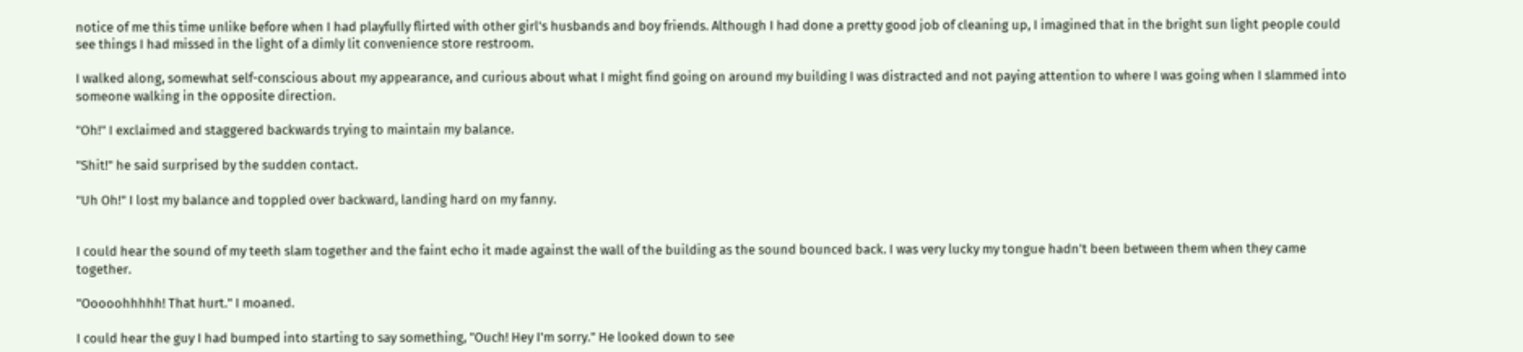notice of me this time unlike before when I had playfully flirted with other girl's husbands and boy friends. Although I had done a pretty good job of cleaning up, I imagined that in the bright sun light people could see things I had missed in the light of a dimly lit convenience store restroom.

I walked along, somewhat self-conscious about my appearance, and curious about what I might find going on around my building I was distracted and not paying attention to where I was going when I slammed into someone walking in the opposite direction.

"Oh!" I exclaimed and staggered backwards trying to maintain my balance.

"Shit!" he said surprised by the sudden contact.

"Uh Oh!" I lost my balance and toppled over backward, landing hard on my fanny.


I could hear the sound of my teeth slam together and the faint echo it made against the wall of the building as the sound bounced back. I was very lucky my tongue hadn't been between them when they came together.

"Ooooohhhhh! That hurt." I moaned.

I could hear the guy I had bumped into starting to say something, "Ouch! Hey I'm sorry." He looked down to see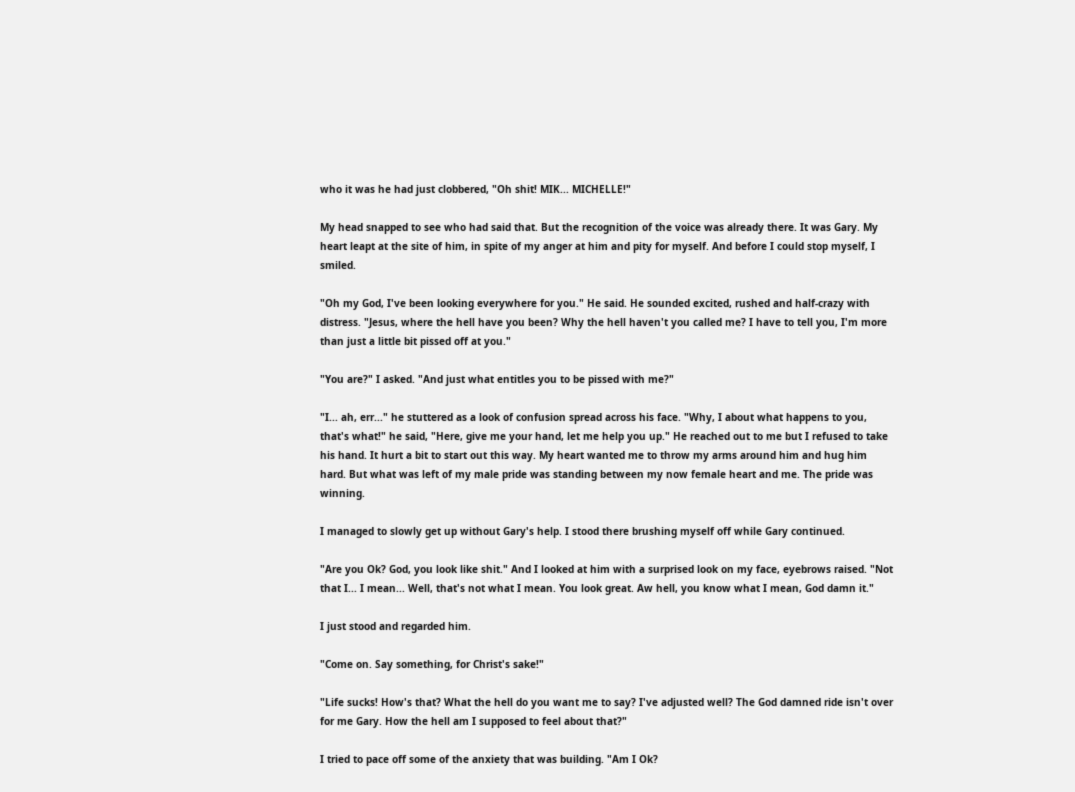who it was he had just clobbered, "Oh shit! MIK... MICHELLE!"

My head snapped to see who had said that. But the recognition of the voice was already there. It was Gary. My heart leapt at the site of him, in spite of my anger at him and pity for myself. And before I could stop myself, I smiled.

"Oh my God, I've been looking everywhere for you." He said. He sounded excited, rushed and half-crazy with distress. "Jesus, where the hell have you been? Why the hell haven't you called me? I have to tell you, I'm more than just a little bit pissed off at you."

"You are?" I asked. "And just what entitles you to be pissed with me?"

"I... ah, err..." he stuttered as a look of confusion spread across his face. "Why, I about what happens to you, that's what!" he said, "Here, give me your hand, let me help you up." He reached out to me but I refused to take his hand. It hurt a bit to start out this way. My heart wanted me to throw my arms around him and hug him hard. But what was left of my male pride was standing between my now female heart and me. The pride was winning.

I managed to slowly get up without Gary's help. I stood there brushing myself off while Gary continued.

"Are you Ok? God, you look like shit." And I looked at him with a surprised look on my face, eyebrows raised. "Not that I... I mean... Well, that's not what I mean. You look great. Aw hell, you know what I mean, God damn it."

I just stood and regarded him.

"Come on. Say something, for Christ's sake!"

"Life sucks! How's that? What the hell do you want me to say? I've adjusted well? The God damned ride isn't over for me Gary. How the hell am I supposed to feel about that?"

I tried to pace off some of the anxiety that was building. "Am I Ok?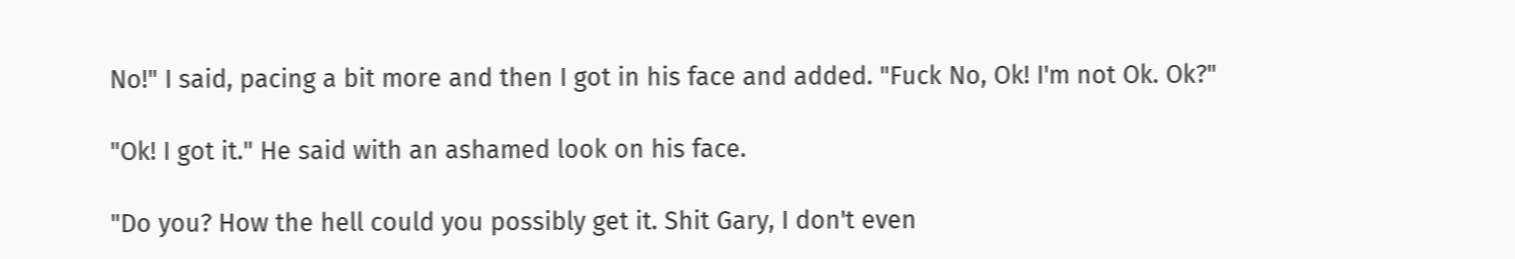No!" I said, pacing a bit more and then I got in his face and added. "Fuck No, Ok! I'm not Ok. Ok?"

"Ok! I got it." He said with an ashamed look on his face.

"Do you? How the hell could you possibly get it. Shit Gary, I don't even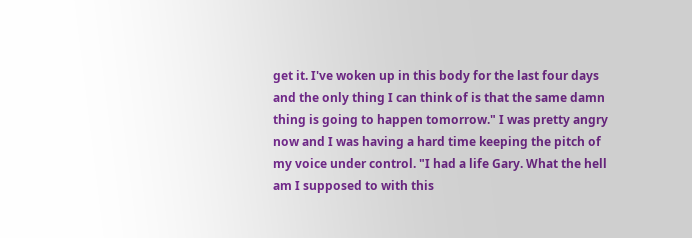get it. I've woken up in this body for the last four days and the only thing I can think of is that the same damn thing is going to happen tomorrow." I was pretty angry now and I was having a hard time keeping the pitch of my voice under control. "I had a life Gary. What the hell am I supposed to with this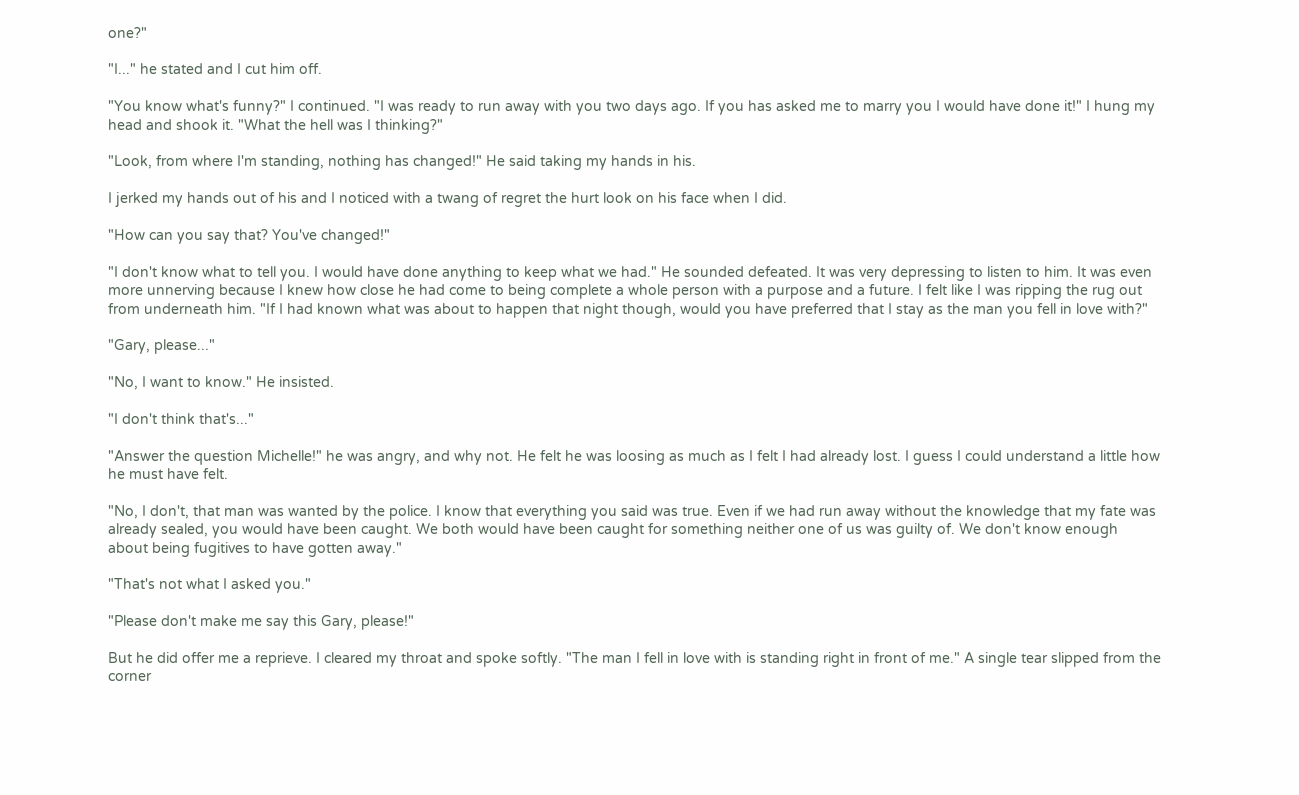one?"

"I..." he stated and I cut him off.

"You know what's funny?" I continued. "I was ready to run away with you two days ago. If you has asked me to marry you I would have done it!" I hung my head and shook it. "What the hell was I thinking?"

"Look, from where I'm standing, nothing has changed!" He said taking my hands in his.

I jerked my hands out of his and I noticed with a twang of regret the hurt look on his face when I did.

"How can you say that? You've changed!"

"I don't know what to tell you. I would have done anything to keep what we had." He sounded defeated. It was very depressing to listen to him. It was even more unnerving because I knew how close he had come to being complete a whole person with a purpose and a future. I felt like I was ripping the rug out from underneath him. "If I had known what was about to happen that night though, would you have preferred that I stay as the man you fell in love with?"

"Gary, please..."

"No, I want to know." He insisted.

"I don't think that's..."

"Answer the question Michelle!" he was angry, and why not. He felt he was loosing as much as I felt I had already lost. I guess I could understand a little how he must have felt.

"No, I don't, that man was wanted by the police. I know that everything you said was true. Even if we had run away without the knowledge that my fate was already sealed, you would have been caught. We both would have been caught for something neither one of us was guilty of. We don't know enough about being fugitives to have gotten away."

"That's not what I asked you."

"Please don't make me say this Gary, please!"

But he did offer me a reprieve. I cleared my throat and spoke softly. "The man I fell in love with is standing right in front of me." A single tear slipped from the corner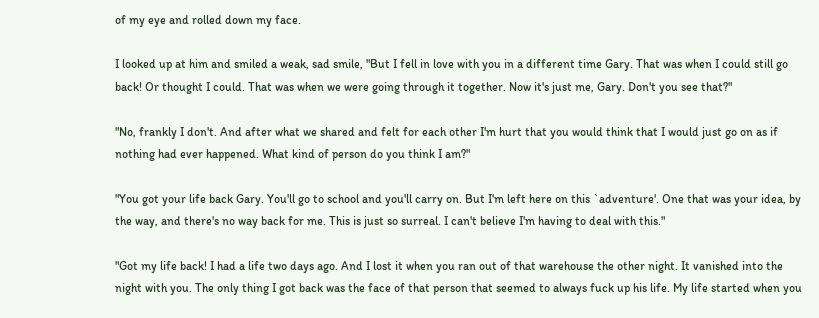of my eye and rolled down my face.

I looked up at him and smiled a weak, sad smile, "But I fell in love with you in a different time Gary. That was when I could still go back! Or thought I could. That was when we were going through it together. Now it's just me, Gary. Don't you see that?"

"No, frankly I don't. And after what we shared and felt for each other I'm hurt that you would think that I would just go on as if nothing had ever happened. What kind of person do you think I am?"

"You got your life back Gary. You'll go to school and you'll carry on. But I'm left here on this `adventure'. One that was your idea, by the way, and there's no way back for me. This is just so surreal. I can't believe I'm having to deal with this."

"Got my life back! I had a life two days ago. And I lost it when you ran out of that warehouse the other night. It vanished into the night with you. The only thing I got back was the face of that person that seemed to always fuck up his life. My life started when you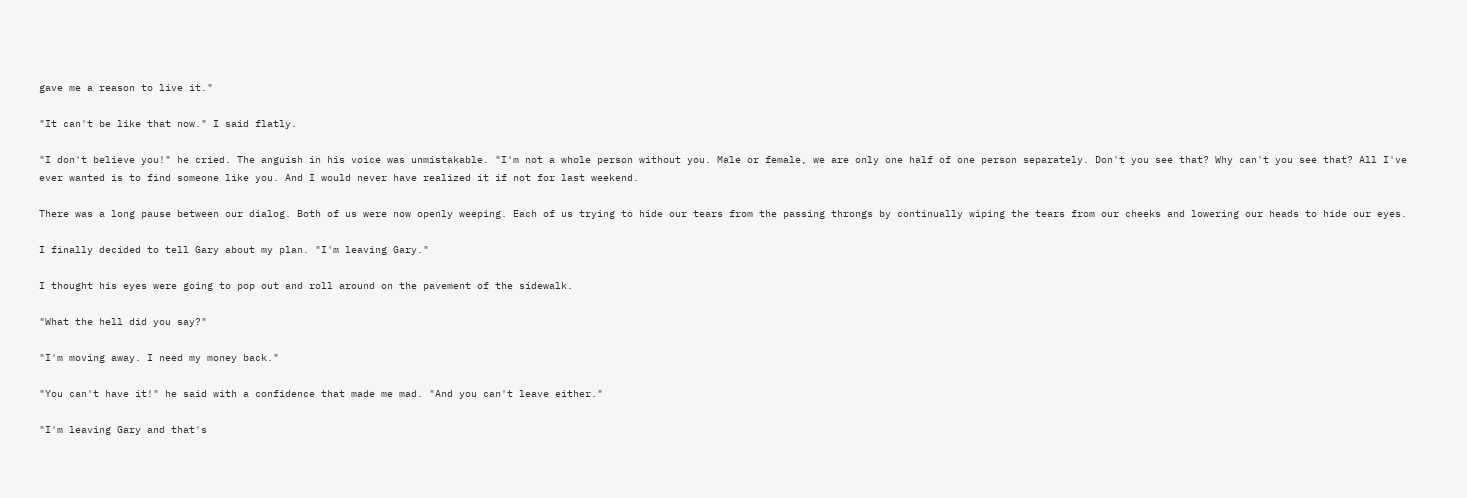gave me a reason to live it."

"It can't be like that now." I said flatly.

"I don't believe you!" he cried. The anguish in his voice was unmistakable. "I'm not a whole person without you. Male or female, we are only one half of one person separately. Don't you see that? Why can't you see that? All I've ever wanted is to find someone like you. And I would never have realized it if not for last weekend.

There was a long pause between our dialog. Both of us were now openly weeping. Each of us trying to hide our tears from the passing throngs by continually wiping the tears from our cheeks and lowering our heads to hide our eyes.

I finally decided to tell Gary about my plan. "I'm leaving Gary."

I thought his eyes were going to pop out and roll around on the pavement of the sidewalk.

"What the hell did you say?"

"I'm moving away. I need my money back."

"You can't have it!" he said with a confidence that made me mad. "And you can't leave either."

"I'm leaving Gary and that's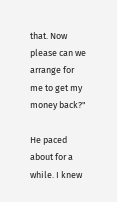that. Now please can we arrange for me to get my money back?"

He paced about for a while. I knew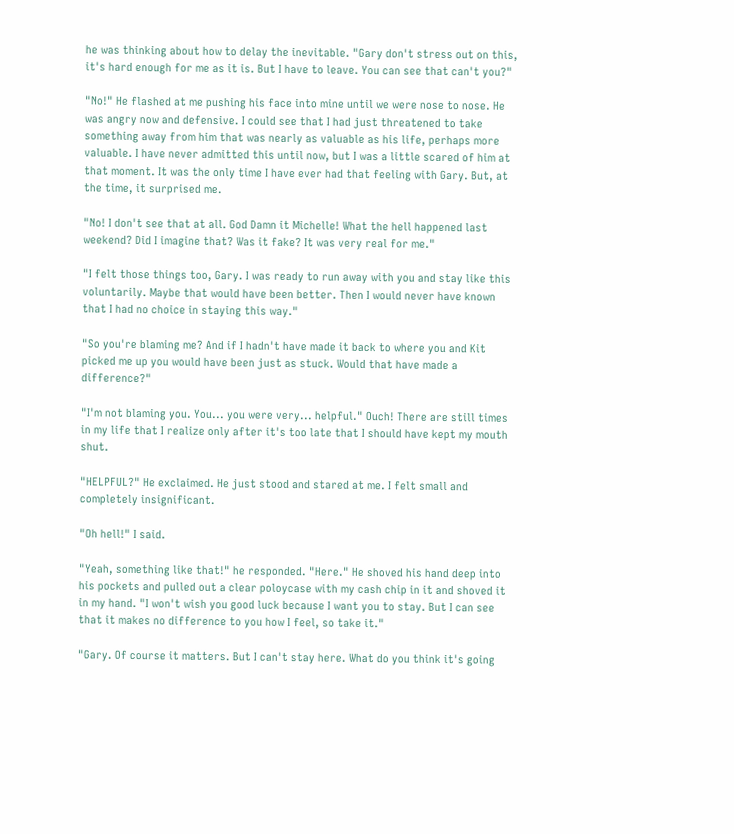he was thinking about how to delay the inevitable. "Gary don't stress out on this, it's hard enough for me as it is. But I have to leave. You can see that can't you?"

"No!" He flashed at me pushing his face into mine until we were nose to nose. He was angry now and defensive. I could see that I had just threatened to take something away from him that was nearly as valuable as his life, perhaps more valuable. I have never admitted this until now, but I was a little scared of him at that moment. It was the only time I have ever had that feeling with Gary. But, at the time, it surprised me.

"No! I don't see that at all. God Damn it Michelle! What the hell happened last weekend? Did I imagine that? Was it fake? It was very real for me."

"I felt those things too, Gary. I was ready to run away with you and stay like this voluntarily. Maybe that would have been better. Then I would never have known that I had no choice in staying this way."

"So you're blaming me? And if I hadn't have made it back to where you and Kit picked me up you would have been just as stuck. Would that have made a difference?"

"I'm not blaming you. You... you were very... helpful." Ouch! There are still times in my life that I realize only after it's too late that I should have kept my mouth shut.

"HELPFUL?" He exclaimed. He just stood and stared at me. I felt small and completely insignificant.

"Oh hell!" I said.

"Yeah, something like that!" he responded. "Here." He shoved his hand deep into his pockets and pulled out a clear poloycase with my cash chip in it and shoved it in my hand. "I won't wish you good luck because I want you to stay. But I can see that it makes no difference to you how I feel, so take it."

"Gary. Of course it matters. But I can't stay here. What do you think it's going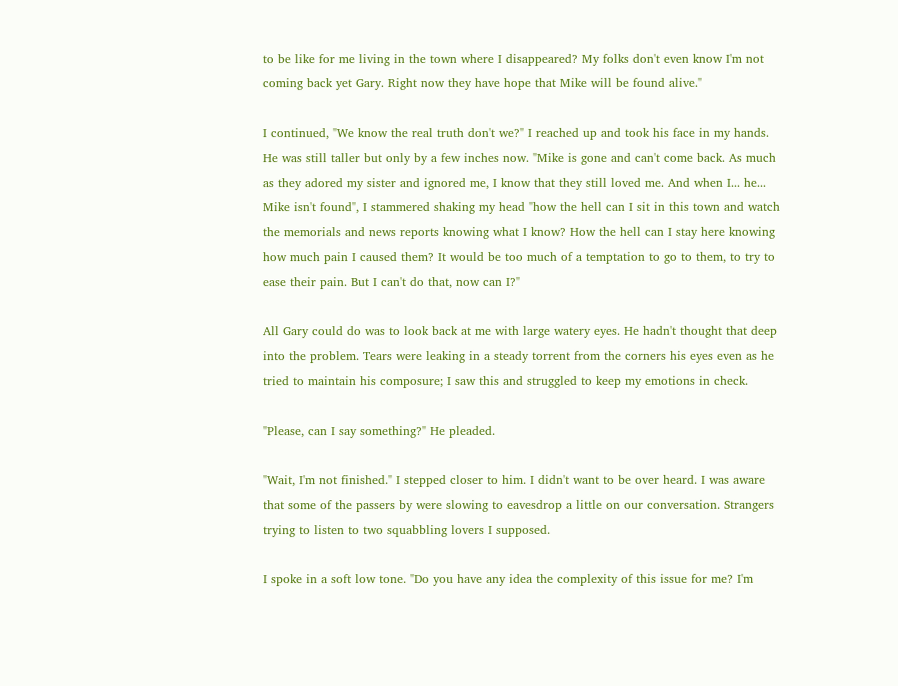to be like for me living in the town where I disappeared? My folks don't even know I'm not coming back yet Gary. Right now they have hope that Mike will be found alive."

I continued, "We know the real truth don't we?" I reached up and took his face in my hands. He was still taller but only by a few inches now. "Mike is gone and can't come back. As much as they adored my sister and ignored me, I know that they still loved me. And when I... he... Mike isn't found", I stammered shaking my head "how the hell can I sit in this town and watch the memorials and news reports knowing what I know? How the hell can I stay here knowing how much pain I caused them? It would be too much of a temptation to go to them, to try to ease their pain. But I can't do that, now can I?"

All Gary could do was to look back at me with large watery eyes. He hadn't thought that deep into the problem. Tears were leaking in a steady torrent from the corners his eyes even as he tried to maintain his composure; I saw this and struggled to keep my emotions in check.

"Please, can I say something?" He pleaded.

"Wait, I'm not finished." I stepped closer to him. I didn't want to be over heard. I was aware that some of the passers by were slowing to eavesdrop a little on our conversation. Strangers trying to listen to two squabbling lovers I supposed.

I spoke in a soft low tone. "Do you have any idea the complexity of this issue for me? I'm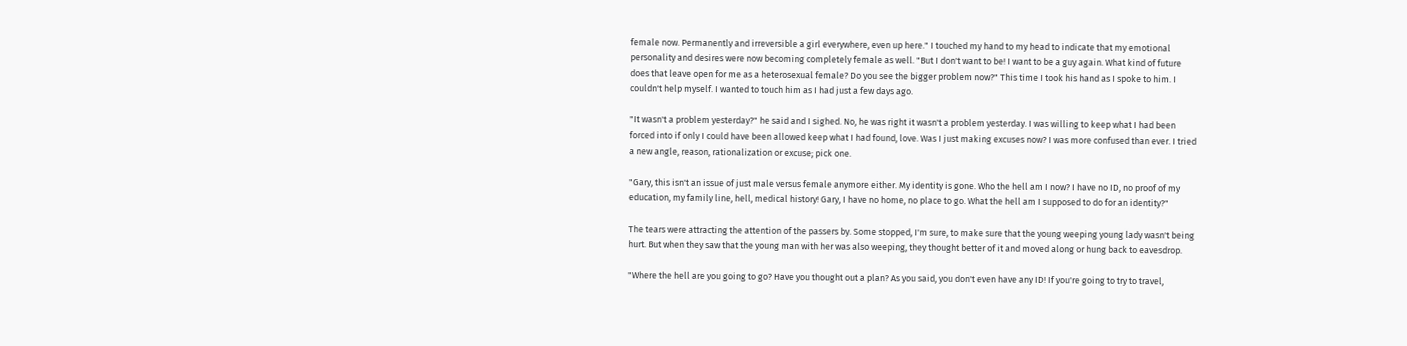female now. Permanently and irreversible a girl everywhere, even up here." I touched my hand to my head to indicate that my emotional personality and desires were now becoming completely female as well. "But I don't want to be! I want to be a guy again. What kind of future does that leave open for me as a heterosexual female? Do you see the bigger problem now?" This time I took his hand as I spoke to him. I couldn't help myself. I wanted to touch him as I had just a few days ago.

"It wasn't a problem yesterday?" he said and I sighed. No, he was right it wasn't a problem yesterday. I was willing to keep what I had been forced into if only I could have been allowed keep what I had found, love. Was I just making excuses now? I was more confused than ever. I tried a new angle, reason, rationalization or excuse; pick one.

"Gary, this isn't an issue of just male versus female anymore either. My identity is gone. Who the hell am I now? I have no ID, no proof of my education, my family line, hell, medical history! Gary, I have no home, no place to go. What the hell am I supposed to do for an identity?"

The tears were attracting the attention of the passers by. Some stopped, I'm sure, to make sure that the young weeping young lady wasn't being hurt. But when they saw that the young man with her was also weeping, they thought better of it and moved along or hung back to eavesdrop.

"Where the hell are you going to go? Have you thought out a plan? As you said, you don't even have any ID! If you're going to try to travel,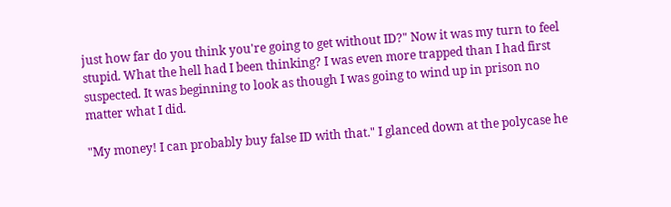just how far do you think you're going to get without ID?" Now it was my turn to feel stupid. What the hell had I been thinking? I was even more trapped than I had first suspected. It was beginning to look as though I was going to wind up in prison no matter what I did.

"My money! I can probably buy false ID with that." I glanced down at the polycase he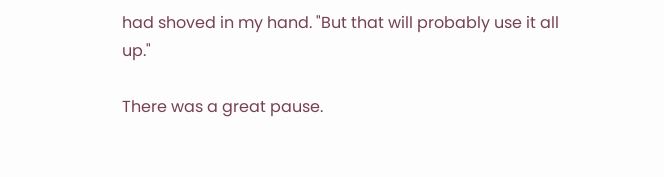had shoved in my hand. "But that will probably use it all up."

There was a great pause.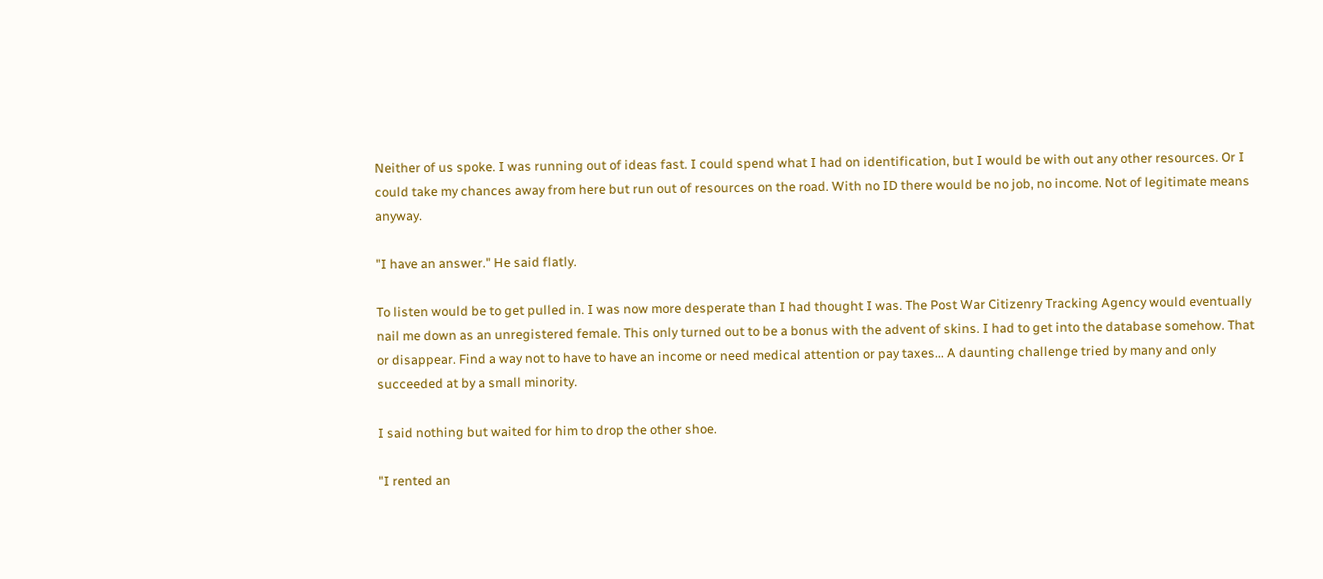Neither of us spoke. I was running out of ideas fast. I could spend what I had on identification, but I would be with out any other resources. Or I could take my chances away from here but run out of resources on the road. With no ID there would be no job, no income. Not of legitimate means anyway.

"I have an answer." He said flatly.

To listen would be to get pulled in. I was now more desperate than I had thought I was. The Post War Citizenry Tracking Agency would eventually nail me down as an unregistered female. This only turned out to be a bonus with the advent of skins. I had to get into the database somehow. That or disappear. Find a way not to have to have an income or need medical attention or pay taxes... A daunting challenge tried by many and only succeeded at by a small minority.

I said nothing but waited for him to drop the other shoe.

"I rented an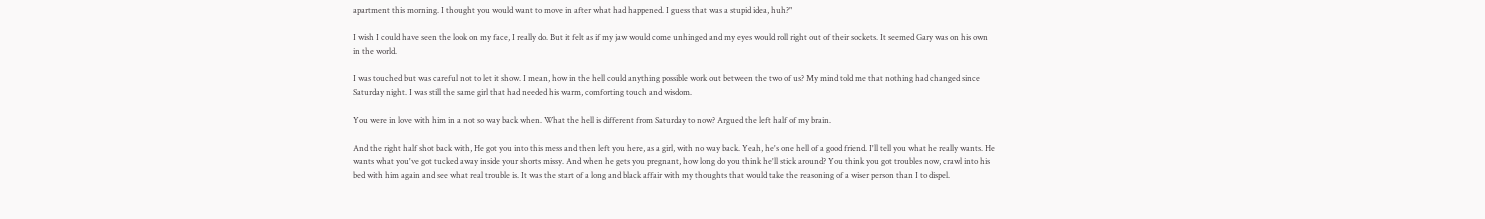apartment this morning. I thought you would want to move in after what had happened. I guess that was a stupid idea, huh?"

I wish I could have seen the look on my face, I really do. But it felt as if my jaw would come unhinged and my eyes would roll right out of their sockets. It seemed Gary was on his own in the world.

I was touched but was careful not to let it show. I mean, how in the hell could anything possible work out between the two of us? My mind told me that nothing had changed since Saturday night. I was still the same girl that had needed his warm, comforting touch and wisdom.

You were in love with him in a not so way back when. What the hell is different from Saturday to now? Argued the left half of my brain.

And the right half shot back with, He got you into this mess and then left you here, as a girl, with no way back. Yeah, he's one hell of a good friend. I'll tell you what he really wants. He wants what you've got tucked away inside your shorts missy. And when he gets you pregnant, how long do you think he'll stick around? You think you got troubles now, crawl into his bed with him again and see what real trouble is. It was the start of a long and black affair with my thoughts that would take the reasoning of a wiser person than I to dispel.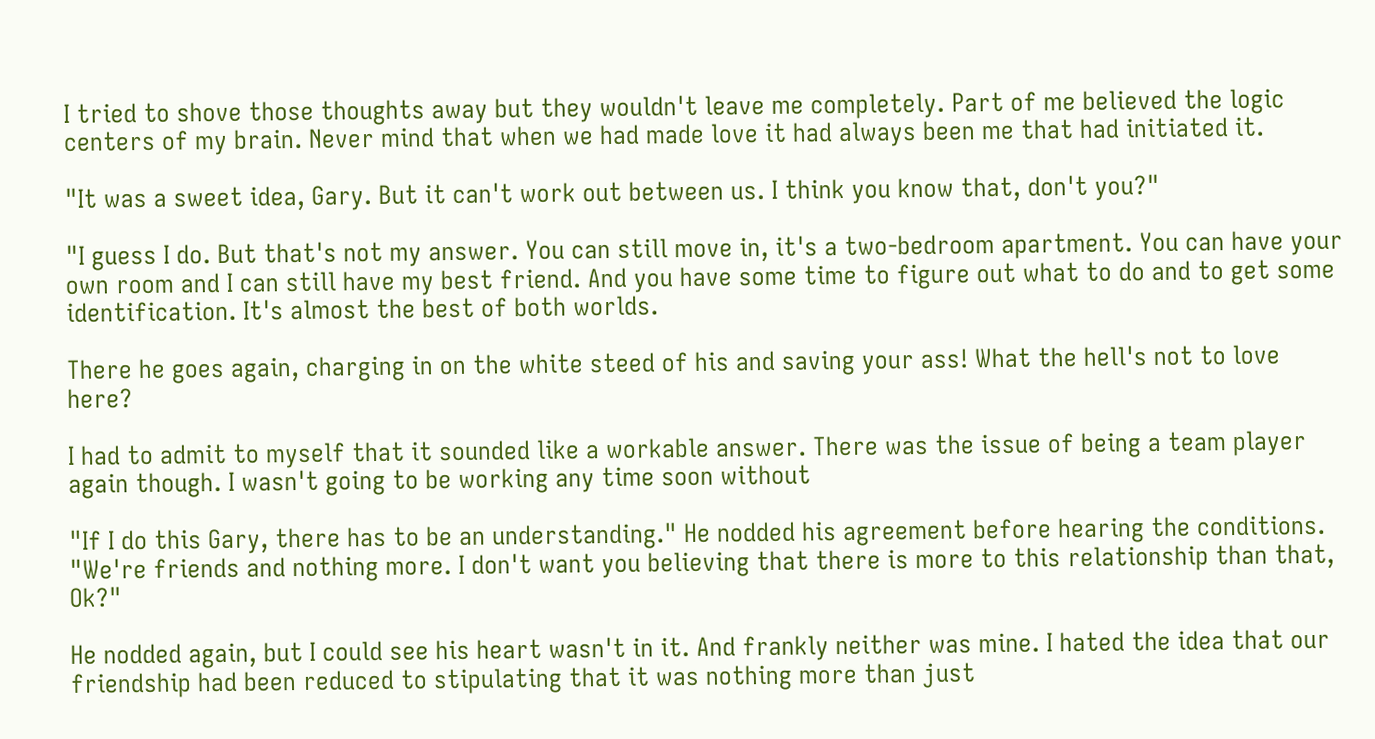I tried to shove those thoughts away but they wouldn't leave me completely. Part of me believed the logic centers of my brain. Never mind that when we had made love it had always been me that had initiated it.

"It was a sweet idea, Gary. But it can't work out between us. I think you know that, don't you?"

"I guess I do. But that's not my answer. You can still move in, it's a two-bedroom apartment. You can have your own room and I can still have my best friend. And you have some time to figure out what to do and to get some identification. It's almost the best of both worlds.

There he goes again, charging in on the white steed of his and saving your ass! What the hell's not to love here?

I had to admit to myself that it sounded like a workable answer. There was the issue of being a team player again though. I wasn't going to be working any time soon without

"If I do this Gary, there has to be an understanding." He nodded his agreement before hearing the conditions. "We're friends and nothing more. I don't want you believing that there is more to this relationship than that, Ok?"

He nodded again, but I could see his heart wasn't in it. And frankly neither was mine. I hated the idea that our friendship had been reduced to stipulating that it was nothing more than just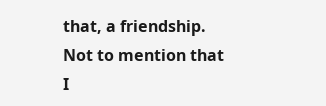that, a friendship. Not to mention that I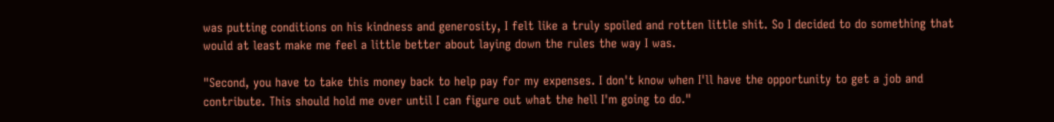was putting conditions on his kindness and generosity, I felt like a truly spoiled and rotten little shit. So I decided to do something that would at least make me feel a little better about laying down the rules the way I was.

"Second, you have to take this money back to help pay for my expenses. I don't know when I'll have the opportunity to get a job and contribute. This should hold me over until I can figure out what the hell I'm going to do."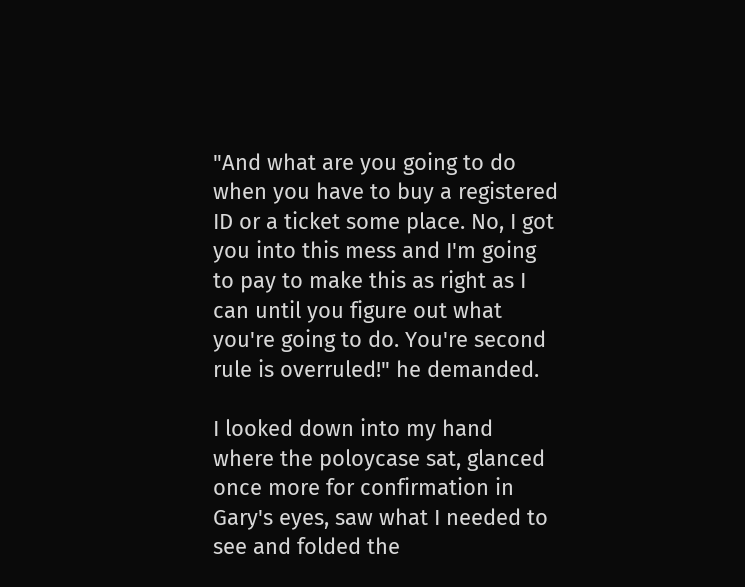"And what are you going to do when you have to buy a registered ID or a ticket some place. No, I got you into this mess and I'm going to pay to make this as right as I can until you figure out what you're going to do. You're second rule is overruled!" he demanded.

I looked down into my hand where the poloycase sat, glanced once more for confirmation in Gary's eyes, saw what I needed to see and folded the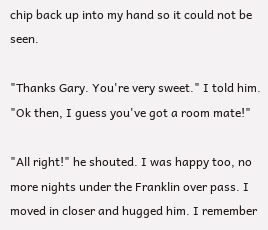chip back up into my hand so it could not be seen.

"Thanks Gary. You're very sweet." I told him. "Ok then, I guess you've got a room mate!"

"All right!" he shouted. I was happy too, no more nights under the Franklin over pass. I moved in closer and hugged him. I remember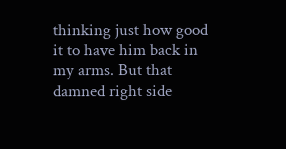thinking just how good it to have him back in my arms. But that damned right side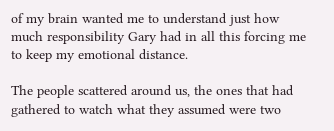of my brain wanted me to understand just how much responsibility Gary had in all this forcing me to keep my emotional distance.

The people scattered around us, the ones that had gathered to watch what they assumed were two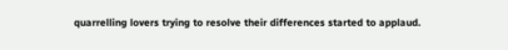quarrelling lovers trying to resolve their differences started to applaud.